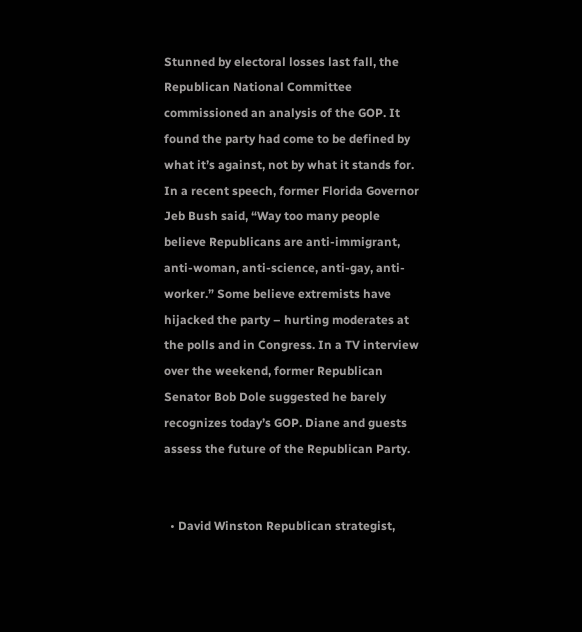Stunned by electoral losses last fall, the Republican National Committee commissioned an analysis of the GOP. It found the party had come to be defined by what it’s against, not by what it stands for. In a recent speech, former Florida Governor Jeb Bush said, “Way too many people believe Republicans are anti-immigrant, anti-woman, anti-science, anti-gay, anti-worker.” Some believe extremists have hijacked the party – hurting moderates at the polls and in Congress. In a TV interview over the weekend, former Republican Senator Bob Dole suggested he barely recognizes today’s GOP. Diane and guests assess the future of the Republican Party.


  • David Winston Republican strategist,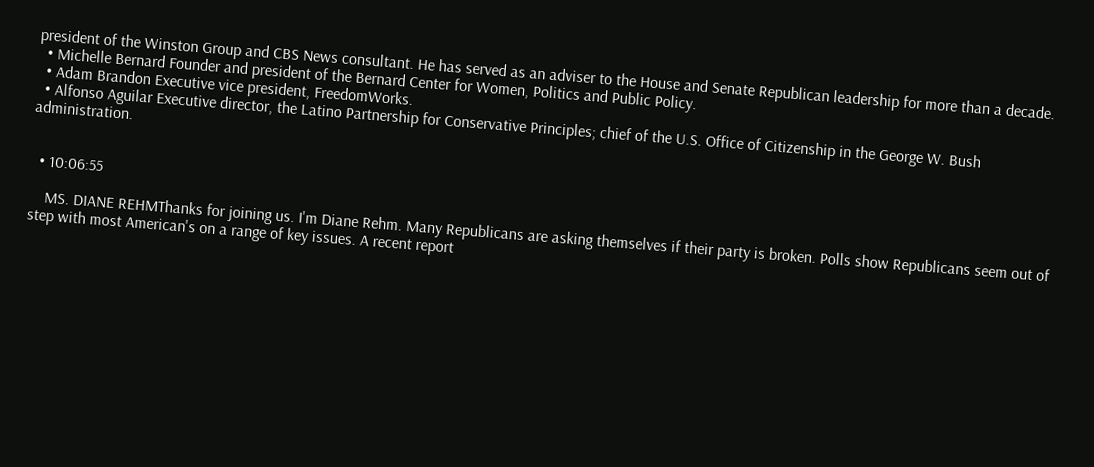president of the Winston Group and CBS News consultant. He has served as an adviser to the House and Senate Republican leadership for more than a decade.
  • Michelle Bernard Founder and president of the Bernard Center for Women, Politics and Public Policy.
  • Adam Brandon Executive vice president, FreedomWorks.
  • Alfonso Aguilar Executive director, the Latino Partnership for Conservative Principles; chief of the U.S. Office of Citizenship in the George W. Bush administration.


  • 10:06:55

    MS. DIANE REHMThanks for joining us. I'm Diane Rehm. Many Republicans are asking themselves if their party is broken. Polls show Republicans seem out of step with most American's on a range of key issues. A recent report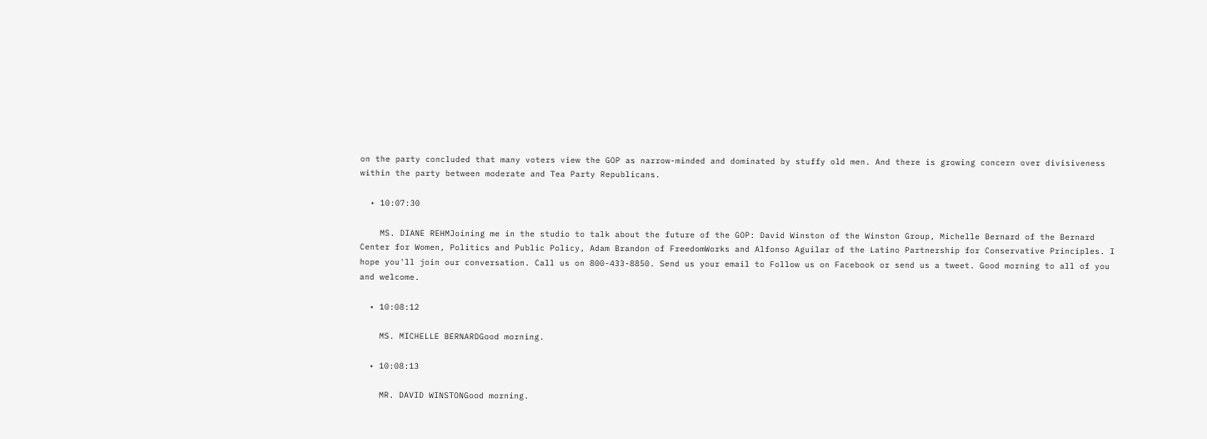on the party concluded that many voters view the GOP as narrow-minded and dominated by stuffy old men. And there is growing concern over divisiveness within the party between moderate and Tea Party Republicans.

  • 10:07:30

    MS. DIANE REHMJoining me in the studio to talk about the future of the GOP: David Winston of the Winston Group, Michelle Bernard of the Bernard Center for Women, Politics and Public Policy, Adam Brandon of FreedomWorks and Alfonso Aguilar of the Latino Partnership for Conservative Principles. I hope you'll join our conversation. Call us on 800-433-8850. Send us your email to Follow us on Facebook or send us a tweet. Good morning to all of you and welcome.

  • 10:08:12

    MS. MICHELLE BERNARDGood morning.

  • 10:08:13

    MR. DAVID WINSTONGood morning.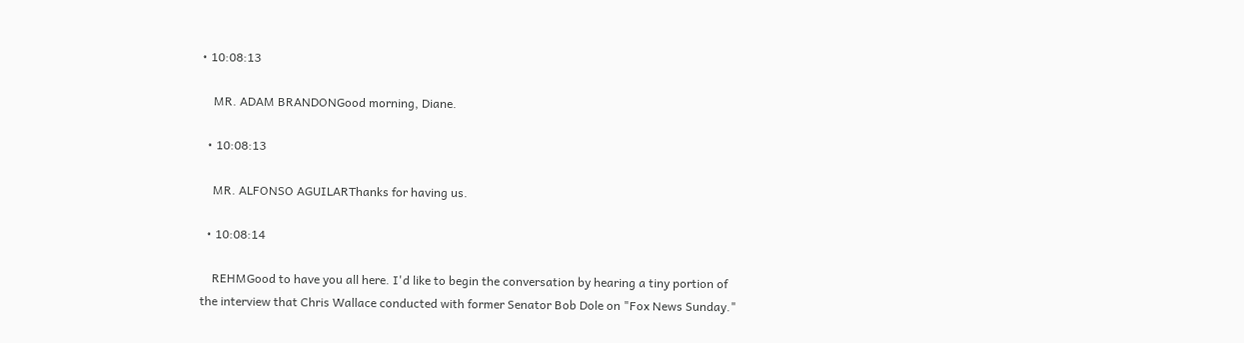• 10:08:13

    MR. ADAM BRANDONGood morning, Diane.

  • 10:08:13

    MR. ALFONSO AGUILARThanks for having us.

  • 10:08:14

    REHMGood to have you all here. I'd like to begin the conversation by hearing a tiny portion of the interview that Chris Wallace conducted with former Senator Bob Dole on "Fox News Sunday."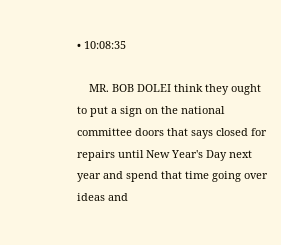• 10:08:35

    MR. BOB DOLEI think they ought to put a sign on the national committee doors that says closed for repairs until New Year's Day next year and spend that time going over ideas and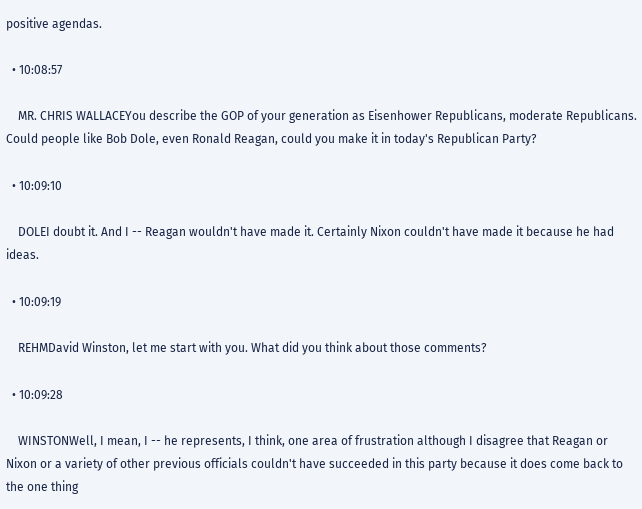positive agendas.

  • 10:08:57

    MR. CHRIS WALLACEYou describe the GOP of your generation as Eisenhower Republicans, moderate Republicans. Could people like Bob Dole, even Ronald Reagan, could you make it in today's Republican Party?

  • 10:09:10

    DOLEI doubt it. And I -- Reagan wouldn't have made it. Certainly Nixon couldn't have made it because he had ideas.

  • 10:09:19

    REHMDavid Winston, let me start with you. What did you think about those comments?

  • 10:09:28

    WINSTONWell, I mean, I -- he represents, I think, one area of frustration although I disagree that Reagan or Nixon or a variety of other previous officials couldn't have succeeded in this party because it does come back to the one thing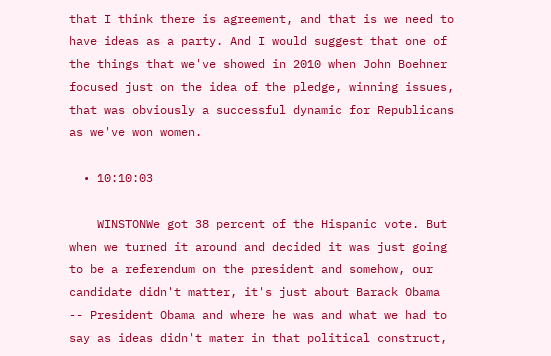that I think there is agreement, and that is we need to have ideas as a party. And I would suggest that one of the things that we've showed in 2010 when John Boehner focused just on the idea of the pledge, winning issues, that was obviously a successful dynamic for Republicans as we've won women.

  • 10:10:03

    WINSTONWe got 38 percent of the Hispanic vote. But when we turned it around and decided it was just going to be a referendum on the president and somehow, our candidate didn't matter, it's just about Barack Obama -- President Obama and where he was and what we had to say as ideas didn't mater in that political construct,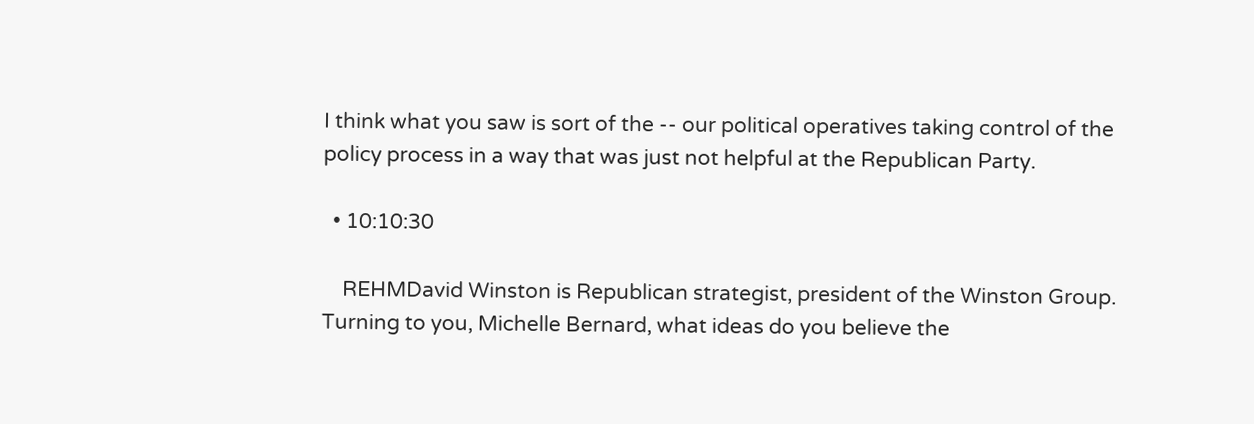I think what you saw is sort of the -- our political operatives taking control of the policy process in a way that was just not helpful at the Republican Party.

  • 10:10:30

    REHMDavid Winston is Republican strategist, president of the Winston Group. Turning to you, Michelle Bernard, what ideas do you believe the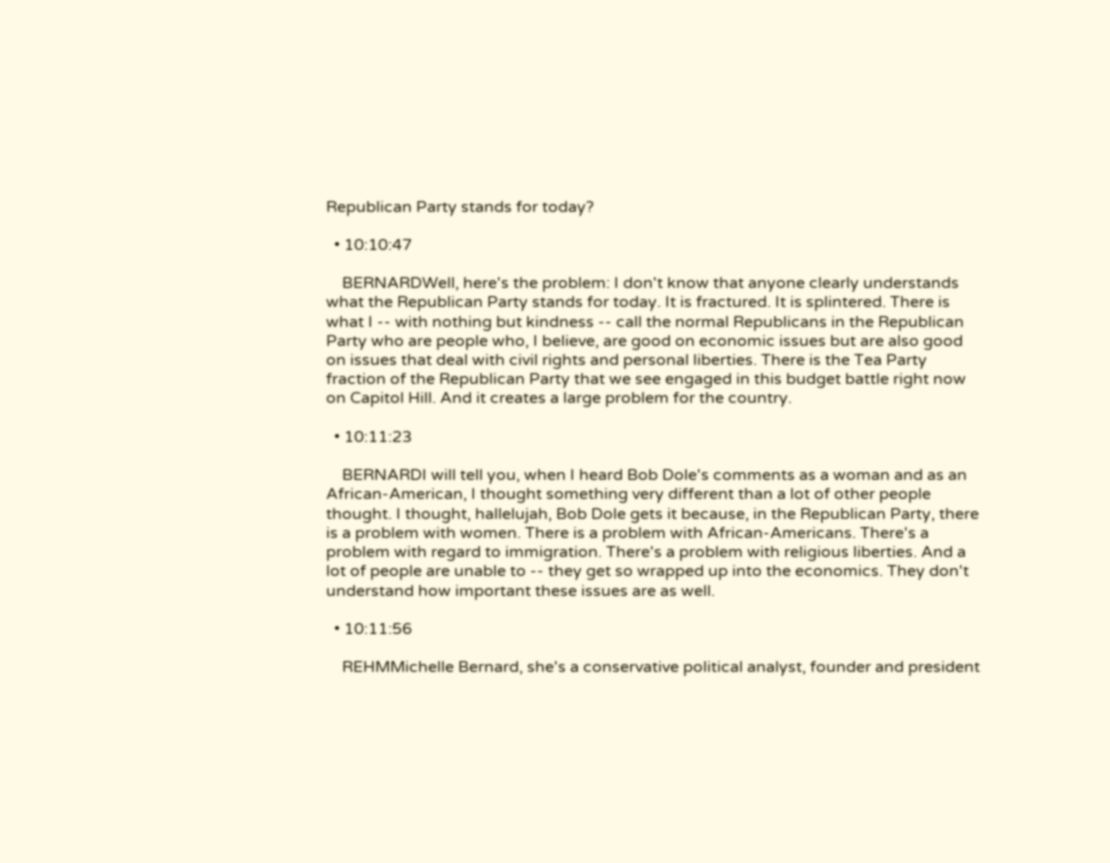Republican Party stands for today?

  • 10:10:47

    BERNARDWell, here's the problem: I don't know that anyone clearly understands what the Republican Party stands for today. It is fractured. It is splintered. There is what I -- with nothing but kindness -- call the normal Republicans in the Republican Party who are people who, I believe, are good on economic issues but are also good on issues that deal with civil rights and personal liberties. There is the Tea Party fraction of the Republican Party that we see engaged in this budget battle right now on Capitol Hill. And it creates a large problem for the country.

  • 10:11:23

    BERNARDI will tell you, when I heard Bob Dole's comments as a woman and as an African-American, I thought something very different than a lot of other people thought. I thought, hallelujah, Bob Dole gets it because, in the Republican Party, there is a problem with women. There is a problem with African-Americans. There's a problem with regard to immigration. There's a problem with religious liberties. And a lot of people are unable to -- they get so wrapped up into the economics. They don't understand how important these issues are as well.

  • 10:11:56

    REHMMichelle Bernard, she's a conservative political analyst, founder and president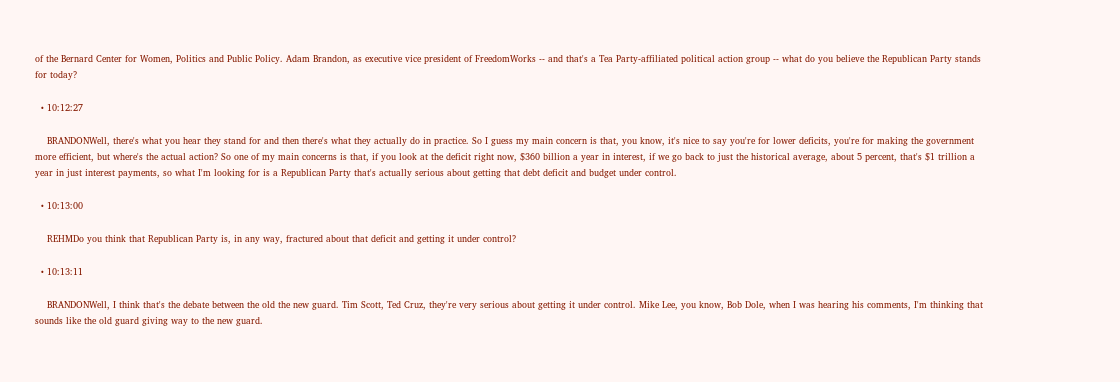of the Bernard Center for Women, Politics and Public Policy. Adam Brandon, as executive vice president of FreedomWorks -- and that's a Tea Party-affiliated political action group -- what do you believe the Republican Party stands for today?

  • 10:12:27

    BRANDONWell, there's what you hear they stand for and then there's what they actually do in practice. So I guess my main concern is that, you know, it's nice to say you're for lower deficits, you're for making the government more efficient, but where's the actual action? So one of my main concerns is that, if you look at the deficit right now, $360 billion a year in interest, if we go back to just the historical average, about 5 percent, that's $1 trillion a year in just interest payments, so what I'm looking for is a Republican Party that's actually serious about getting that debt deficit and budget under control.

  • 10:13:00

    REHMDo you think that Republican Party is, in any way, fractured about that deficit and getting it under control?

  • 10:13:11

    BRANDONWell, I think that's the debate between the old the new guard. Tim Scott, Ted Cruz, they're very serious about getting it under control. Mike Lee, you know, Bob Dole, when I was hearing his comments, I'm thinking that sounds like the old guard giving way to the new guard.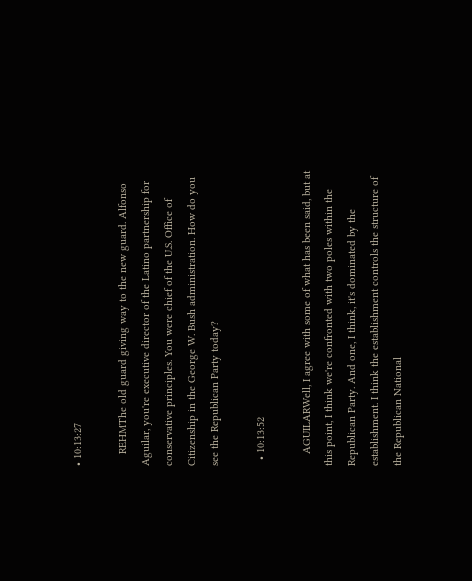• 10:13:27

    REHMThe old guard giving way to the new guard. Alfonso Aguilar, you're executive director of the Latino partnership for conservative principles. You were chief of the U.S. Office of Citizenship in the George W. Bush administration. How do you see the Republican Party today?

  • 10:13:52

    AGUILARWell, I agree with some of what has been said, but at this point, I think we're confronted with two poles within the Republican Party. And one, I think, it's dominated by the establishment. I think the establishment controls the structure of the Republican National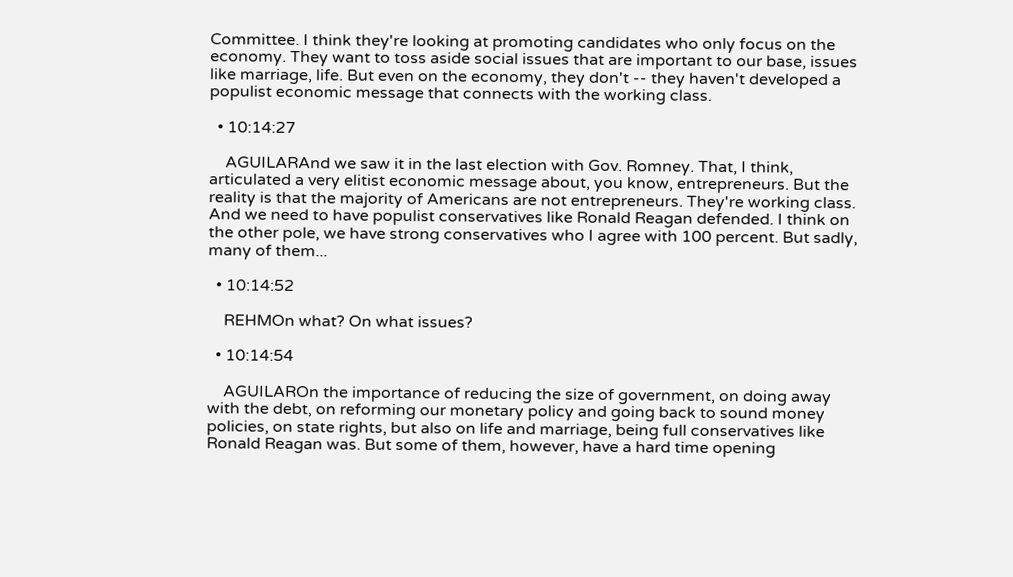Committee. I think they're looking at promoting candidates who only focus on the economy. They want to toss aside social issues that are important to our base, issues like marriage, life. But even on the economy, they don't -- they haven't developed a populist economic message that connects with the working class.

  • 10:14:27

    AGUILARAnd we saw it in the last election with Gov. Romney. That, I think, articulated a very elitist economic message about, you know, entrepreneurs. But the reality is that the majority of Americans are not entrepreneurs. They're working class. And we need to have populist conservatives like Ronald Reagan defended. I think on the other pole, we have strong conservatives who I agree with 100 percent. But sadly, many of them...

  • 10:14:52

    REHMOn what? On what issues?

  • 10:14:54

    AGUILAROn the importance of reducing the size of government, on doing away with the debt, on reforming our monetary policy and going back to sound money policies, on state rights, but also on life and marriage, being full conservatives like Ronald Reagan was. But some of them, however, have a hard time opening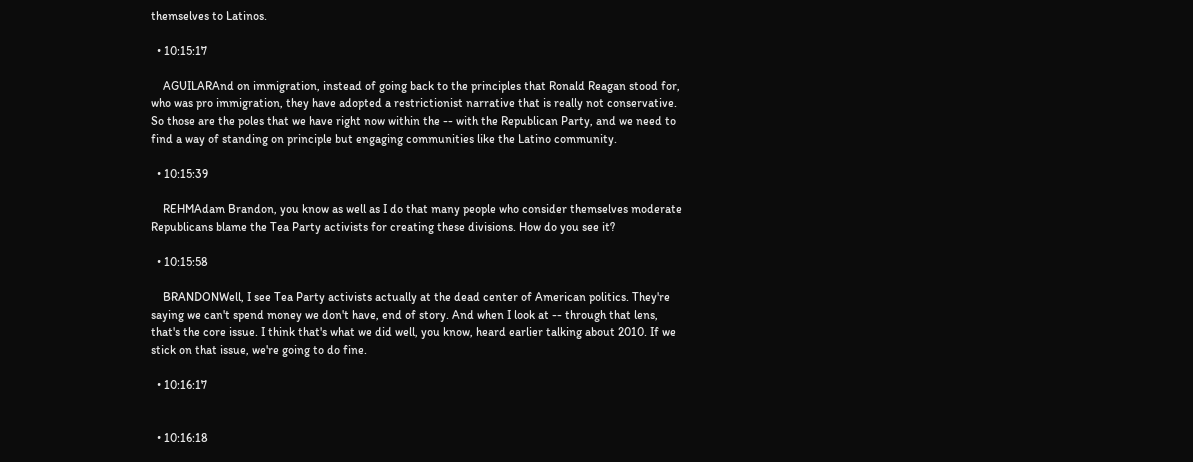themselves to Latinos.

  • 10:15:17

    AGUILARAnd on immigration, instead of going back to the principles that Ronald Reagan stood for, who was pro immigration, they have adopted a restrictionist narrative that is really not conservative. So those are the poles that we have right now within the -- with the Republican Party, and we need to find a way of standing on principle but engaging communities like the Latino community.

  • 10:15:39

    REHMAdam Brandon, you know as well as I do that many people who consider themselves moderate Republicans blame the Tea Party activists for creating these divisions. How do you see it?

  • 10:15:58

    BRANDONWell, I see Tea Party activists actually at the dead center of American politics. They're saying we can't spend money we don't have, end of story. And when I look at -- through that lens, that's the core issue. I think that's what we did well, you know, heard earlier talking about 2010. If we stick on that issue, we're going to do fine.

  • 10:16:17


  • 10:16:18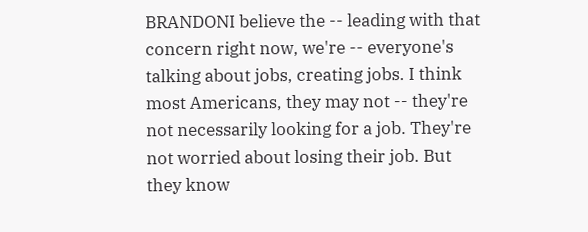BRANDONI believe the -- leading with that concern right now, we're -- everyone's talking about jobs, creating jobs. I think most Americans, they may not -- they're not necessarily looking for a job. They're not worried about losing their job. But they know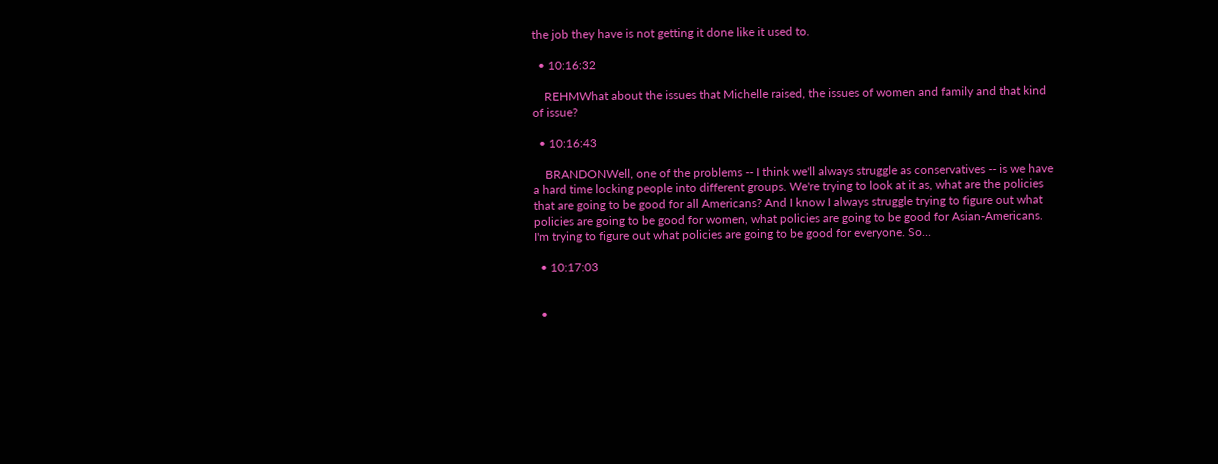the job they have is not getting it done like it used to.

  • 10:16:32

    REHMWhat about the issues that Michelle raised, the issues of women and family and that kind of issue?

  • 10:16:43

    BRANDONWell, one of the problems -- I think we'll always struggle as conservatives -- is we have a hard time locking people into different groups. We're trying to look at it as, what are the policies that are going to be good for all Americans? And I know I always struggle trying to figure out what policies are going to be good for women, what policies are going to be good for Asian-Americans. I'm trying to figure out what policies are going to be good for everyone. So...

  • 10:17:03


  •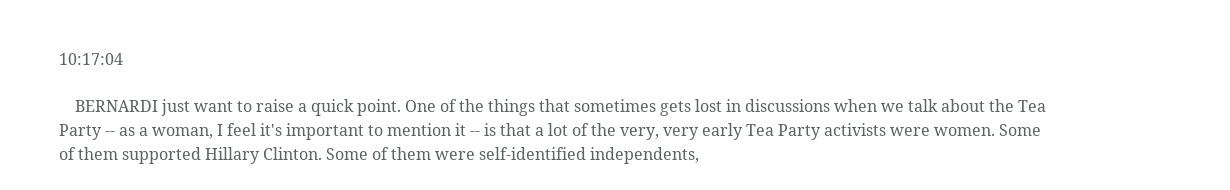10:17:04

    BERNARDI just want to raise a quick point. One of the things that sometimes gets lost in discussions when we talk about the Tea Party -- as a woman, I feel it's important to mention it -- is that a lot of the very, very early Tea Party activists were women. Some of them supported Hillary Clinton. Some of them were self-identified independents,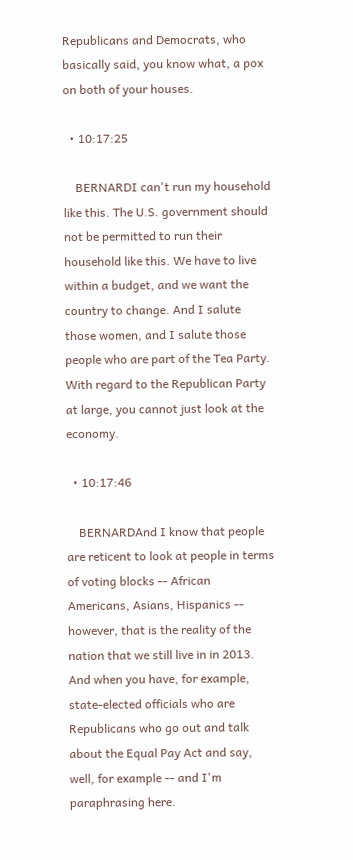Republicans and Democrats, who basically said, you know what, a pox on both of your houses.

  • 10:17:25

    BERNARDI can't run my household like this. The U.S. government should not be permitted to run their household like this. We have to live within a budget, and we want the country to change. And I salute those women, and I salute those people who are part of the Tea Party. With regard to the Republican Party at large, you cannot just look at the economy.

  • 10:17:46

    BERNARDAnd I know that people are reticent to look at people in terms of voting blocks -- African Americans, Asians, Hispanics -- however, that is the reality of the nation that we still live in in 2013. And when you have, for example, state-elected officials who are Republicans who go out and talk about the Equal Pay Act and say, well, for example -- and I'm paraphrasing here.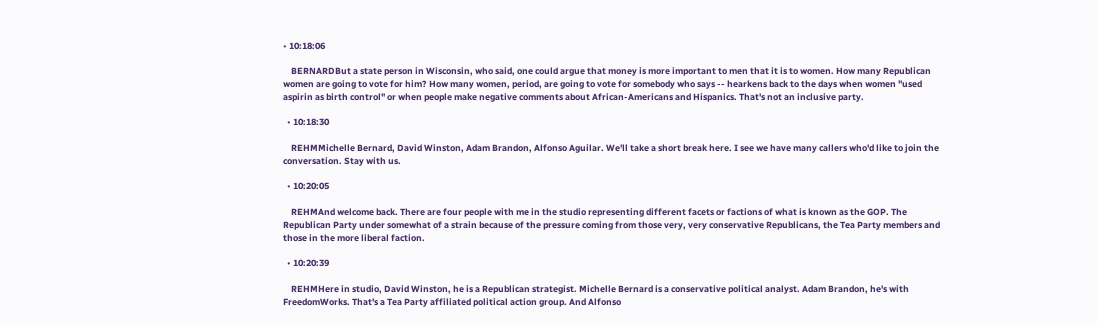• 10:18:06

    BERNARDBut a state person in Wisconsin, who said, one could argue that money is more important to men that it is to women. How many Republican women are going to vote for him? How many women, period, are going to vote for somebody who says -- hearkens back to the days when women "used aspirin as birth control" or when people make negative comments about African-Americans and Hispanics. That's not an inclusive party.

  • 10:18:30

    REHMMichelle Bernard, David Winston, Adam Brandon, Alfonso Aguilar. We'll take a short break here. I see we have many callers who'd like to join the conversation. Stay with us.

  • 10:20:05

    REHMAnd welcome back. There are four people with me in the studio representing different facets or factions of what is known as the GOP. The Republican Party under somewhat of a strain because of the pressure coming from those very, very conservative Republicans, the Tea Party members and those in the more liberal faction.

  • 10:20:39

    REHMHere in studio, David Winston, he is a Republican strategist. Michelle Bernard is a conservative political analyst. Adam Brandon, he's with FreedomWorks. That's a Tea Party affiliated political action group. And Alfonso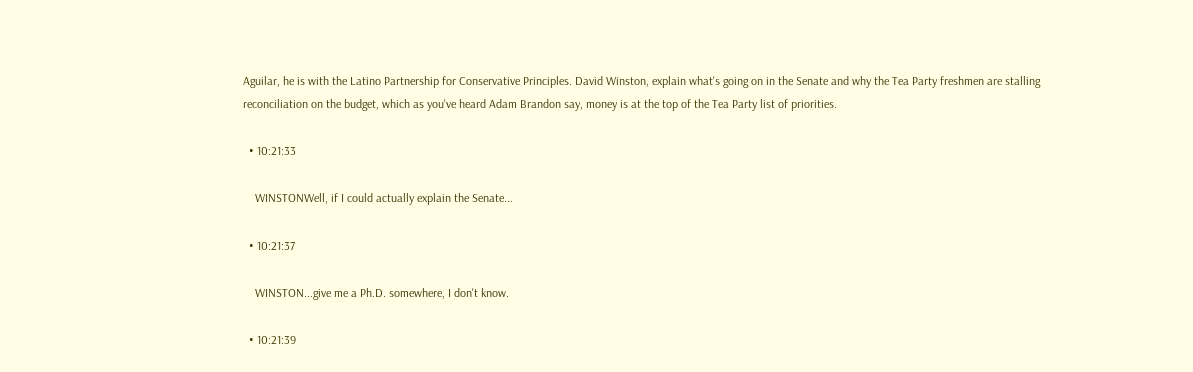Aguilar, he is with the Latino Partnership for Conservative Principles. David Winston, explain what's going on in the Senate and why the Tea Party freshmen are stalling reconciliation on the budget, which as you've heard Adam Brandon say, money is at the top of the Tea Party list of priorities.

  • 10:21:33

    WINSTONWell, if I could actually explain the Senate...

  • 10:21:37

    WINSTON...give me a Ph.D. somewhere, I don't know.

  • 10:21:39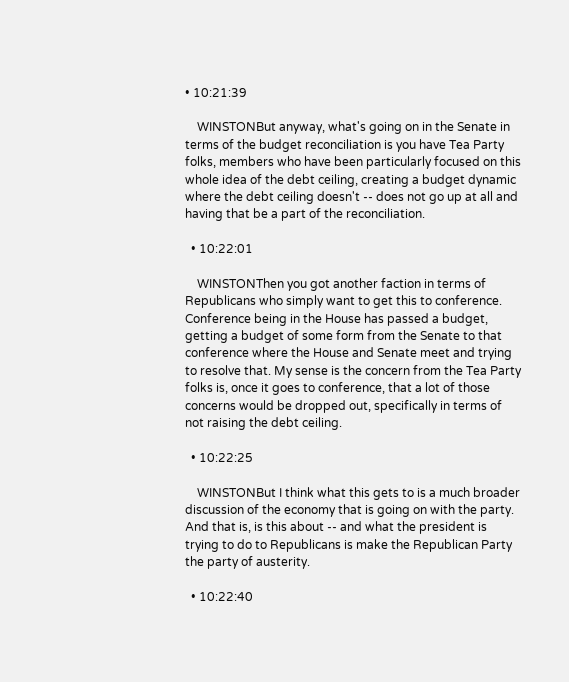• 10:21:39

    WINSTONBut anyway, what's going on in the Senate in terms of the budget reconciliation is you have Tea Party folks, members who have been particularly focused on this whole idea of the debt ceiling, creating a budget dynamic where the debt ceiling doesn't -- does not go up at all and having that be a part of the reconciliation.

  • 10:22:01

    WINSTONThen you got another faction in terms of Republicans who simply want to get this to conference. Conference being in the House has passed a budget, getting a budget of some form from the Senate to that conference where the House and Senate meet and trying to resolve that. My sense is the concern from the Tea Party folks is, once it goes to conference, that a lot of those concerns would be dropped out, specifically in terms of not raising the debt ceiling.

  • 10:22:25

    WINSTONBut I think what this gets to is a much broader discussion of the economy that is going on with the party. And that is, is this about -- and what the president is trying to do to Republicans is make the Republican Party the party of austerity.

  • 10:22:40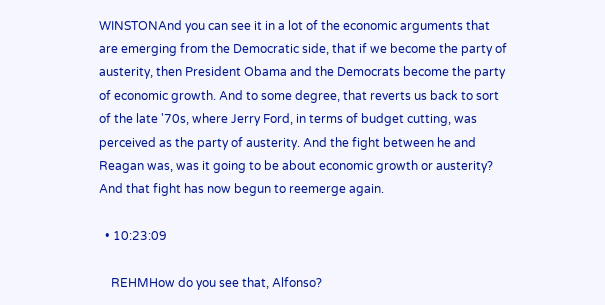WINSTONAnd you can see it in a lot of the economic arguments that are emerging from the Democratic side, that if we become the party of austerity, then President Obama and the Democrats become the party of economic growth. And to some degree, that reverts us back to sort of the late '70s, where Jerry Ford, in terms of budget cutting, was perceived as the party of austerity. And the fight between he and Reagan was, was it going to be about economic growth or austerity? And that fight has now begun to reemerge again.

  • 10:23:09

    REHMHow do you see that, Alfonso?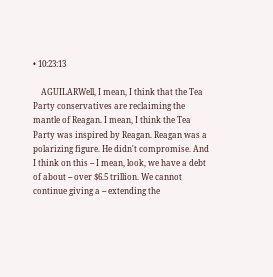• 10:23:13

    AGUILARWell, I mean, I think that the Tea Party conservatives are reclaiming the mantle of Reagan. I mean, I think the Tea Party was inspired by Reagan. Reagan was a polarizing figure. He didn't compromise. And I think on this -- I mean, look, we have a debt of about -- over $6.5 trillion. We cannot continue giving a -- extending the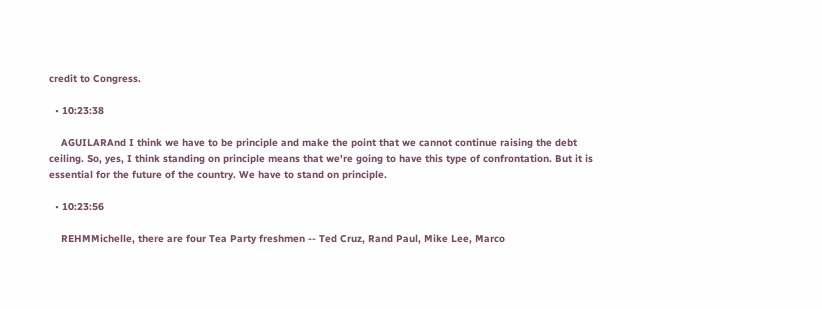credit to Congress.

  • 10:23:38

    AGUILARAnd I think we have to be principle and make the point that we cannot continue raising the debt ceiling. So, yes, I think standing on principle means that we're going to have this type of confrontation. But it is essential for the future of the country. We have to stand on principle.

  • 10:23:56

    REHMMichelle, there are four Tea Party freshmen -- Ted Cruz, Rand Paul, Mike Lee, Marco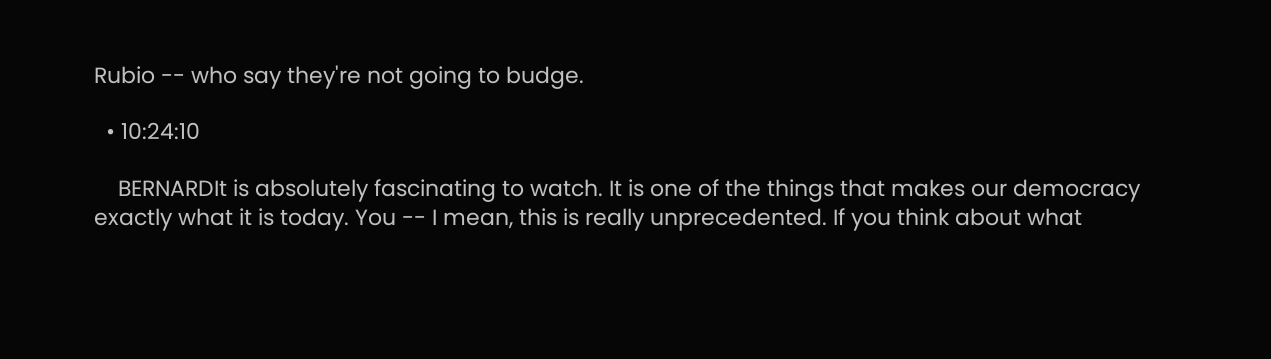Rubio -- who say they're not going to budge.

  • 10:24:10

    BERNARDIt is absolutely fascinating to watch. It is one of the things that makes our democracy exactly what it is today. You -- I mean, this is really unprecedented. If you think about what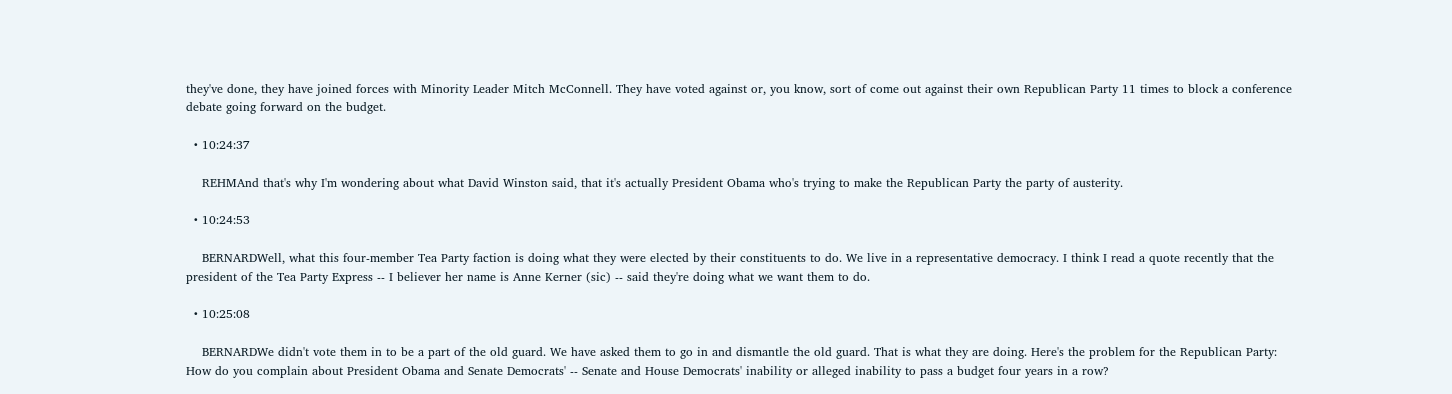they've done, they have joined forces with Minority Leader Mitch McConnell. They have voted against or, you know, sort of come out against their own Republican Party 11 times to block a conference debate going forward on the budget.

  • 10:24:37

    REHMAnd that's why I'm wondering about what David Winston said, that it's actually President Obama who's trying to make the Republican Party the party of austerity.

  • 10:24:53

    BERNARDWell, what this four-member Tea Party faction is doing what they were elected by their constituents to do. We live in a representative democracy. I think I read a quote recently that the president of the Tea Party Express -- I believer her name is Anne Kerner (sic) -- said they're doing what we want them to do.

  • 10:25:08

    BERNARDWe didn't vote them in to be a part of the old guard. We have asked them to go in and dismantle the old guard. That is what they are doing. Here's the problem for the Republican Party: How do you complain about President Obama and Senate Democrats' -- Senate and House Democrats' inability or alleged inability to pass a budget four years in a row?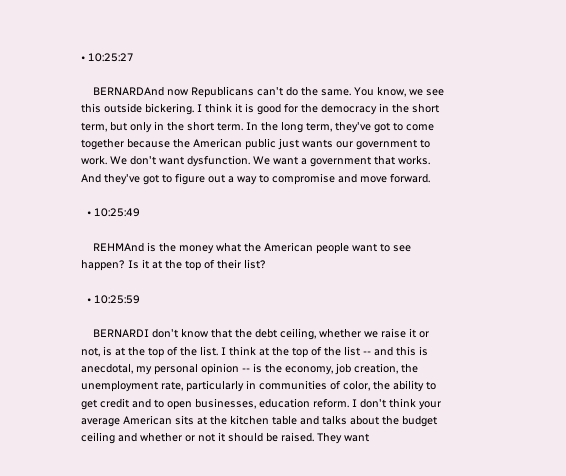• 10:25:27

    BERNARDAnd now Republicans can't do the same. You know, we see this outside bickering. I think it is good for the democracy in the short term, but only in the short term. In the long term, they've got to come together because the American public just wants our government to work. We don't want dysfunction. We want a government that works. And they've got to figure out a way to compromise and move forward.

  • 10:25:49

    REHMAnd is the money what the American people want to see happen? Is it at the top of their list?

  • 10:25:59

    BERNARDI don't know that the debt ceiling, whether we raise it or not, is at the top of the list. I think at the top of the list -- and this is anecdotal, my personal opinion -- is the economy, job creation, the unemployment rate, particularly in communities of color, the ability to get credit and to open businesses, education reform. I don't think your average American sits at the kitchen table and talks about the budget ceiling and whether or not it should be raised. They want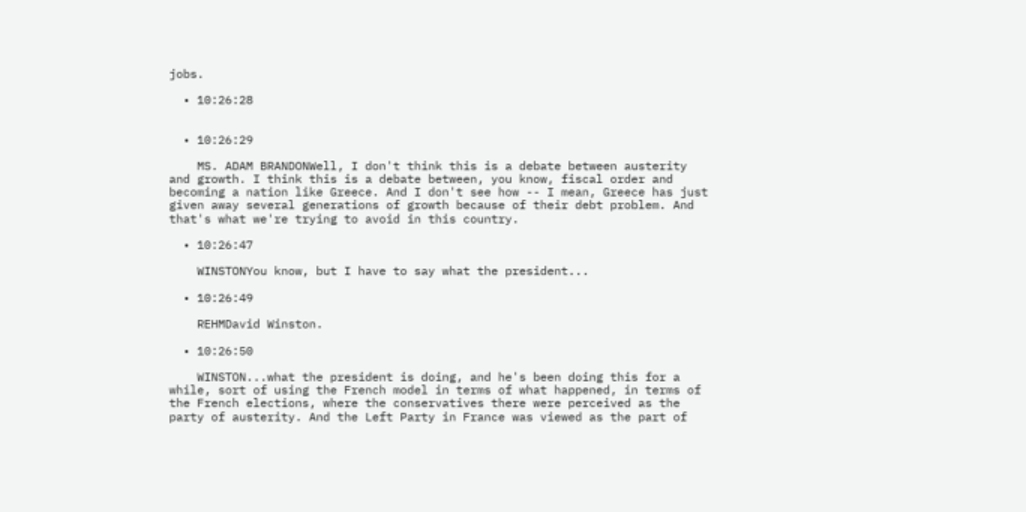jobs.

  • 10:26:28


  • 10:26:29

    MS. ADAM BRANDONWell, I don't think this is a debate between austerity and growth. I think this is a debate between, you know, fiscal order and becoming a nation like Greece. And I don't see how -- I mean, Greece has just given away several generations of growth because of their debt problem. And that's what we're trying to avoid in this country.

  • 10:26:47

    WINSTONYou know, but I have to say what the president...

  • 10:26:49

    REHMDavid Winston.

  • 10:26:50

    WINSTON...what the president is doing, and he's been doing this for a while, sort of using the French model in terms of what happened, in terms of the French elections, where the conservatives there were perceived as the party of austerity. And the Left Party in France was viewed as the part of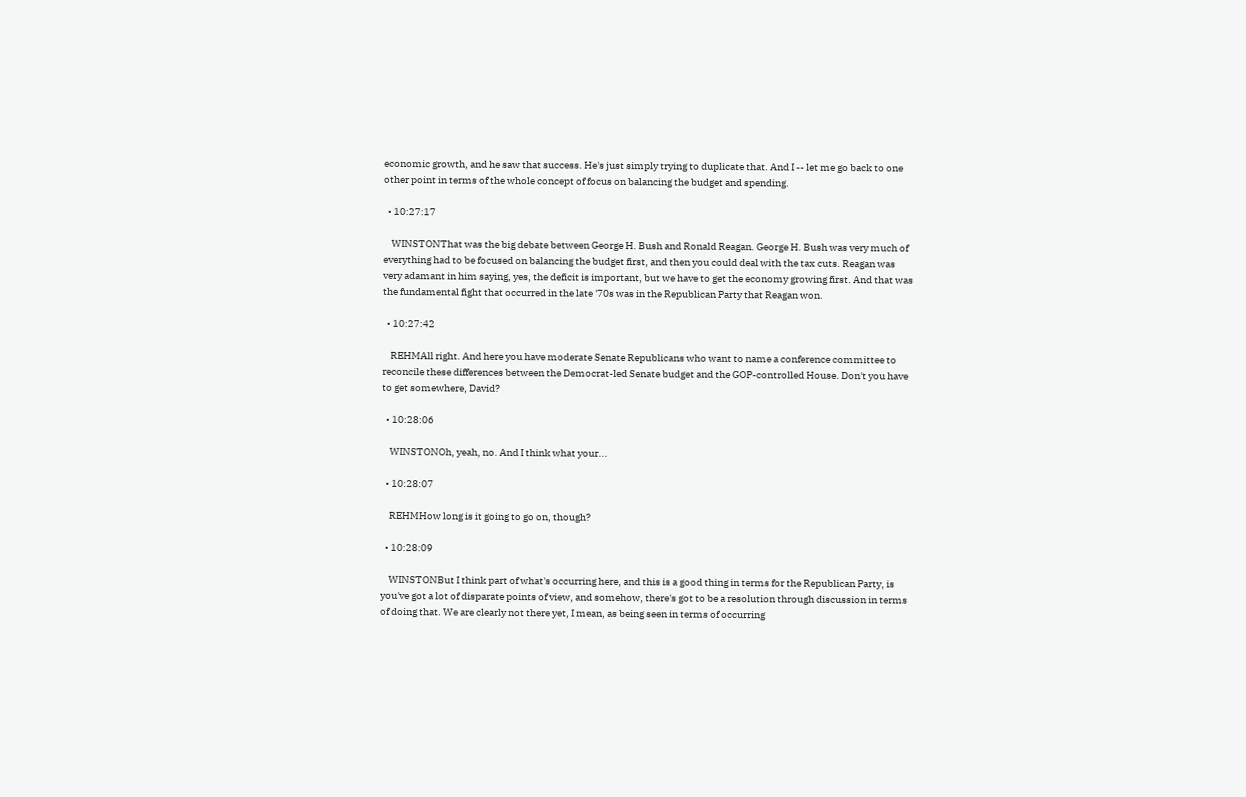economic growth, and he saw that success. He's just simply trying to duplicate that. And I -- let me go back to one other point in terms of the whole concept of focus on balancing the budget and spending.

  • 10:27:17

    WINSTONThat was the big debate between George H. Bush and Ronald Reagan. George H. Bush was very much of everything had to be focused on balancing the budget first, and then you could deal with the tax cuts. Reagan was very adamant in him saying, yes, the deficit is important, but we have to get the economy growing first. And that was the fundamental fight that occurred in the late '70s was in the Republican Party that Reagan won.

  • 10:27:42

    REHMAll right. And here you have moderate Senate Republicans who want to name a conference committee to reconcile these differences between the Democrat-led Senate budget and the GOP-controlled House. Don't you have to get somewhere, David?

  • 10:28:06

    WINSTONOh, yeah, no. And I think what your...

  • 10:28:07

    REHMHow long is it going to go on, though?

  • 10:28:09

    WINSTONBut I think part of what's occurring here, and this is a good thing in terms for the Republican Party, is you've got a lot of disparate points of view, and somehow, there's got to be a resolution through discussion in terms of doing that. We are clearly not there yet, I mean, as being seen in terms of occurring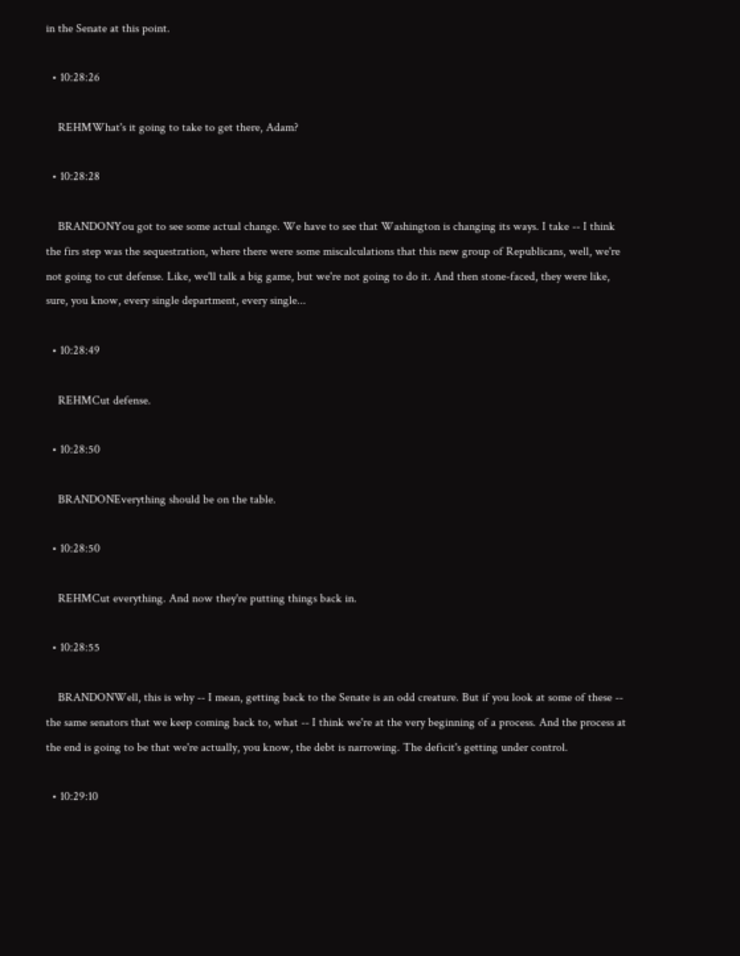in the Senate at this point.

  • 10:28:26

    REHMWhat's it going to take to get there, Adam?

  • 10:28:28

    BRANDONYou got to see some actual change. We have to see that Washington is changing its ways. I take -- I think the firs step was the sequestration, where there were some miscalculations that this new group of Republicans, well, we're not going to cut defense. Like, we'll talk a big game, but we're not going to do it. And then stone-faced, they were like, sure, you know, every single department, every single...

  • 10:28:49

    REHMCut defense.

  • 10:28:50

    BRANDONEverything should be on the table.

  • 10:28:50

    REHMCut everything. And now they're putting things back in.

  • 10:28:55

    BRANDONWell, this is why -- I mean, getting back to the Senate is an odd creature. But if you look at some of these -- the same senators that we keep coming back to, what -- I think we're at the very beginning of a process. And the process at the end is going to be that we're actually, you know, the debt is narrowing. The deficit's getting under control.

  • 10:29:10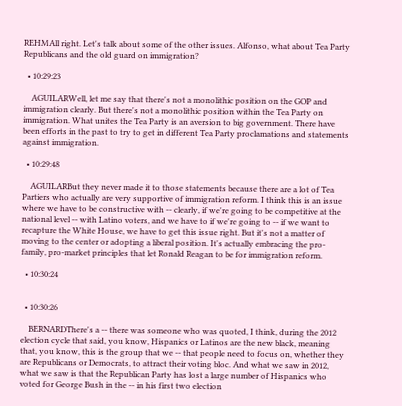REHMAll right. Let's talk about some of the other issues. Alfonso, what about Tea Party Republicans and the old guard on immigration?

  • 10:29:23

    AGUILARWell, let me say that there's not a monolithic position on the GOP and immigration clearly. But there's not a monolithic position within the Tea Party on immigration. What unites the Tea Party is an aversion to big government. There have been efforts in the past to try to get in different Tea Party proclamations and statements against immigration.

  • 10:29:48

    AGUILARBut they never made it to those statements because there are a lot of Tea Partiers who actually are very supportive of immigration reform. I think this is an issue where we have to be constructive with -- clearly, if we're going to be competitive at the national level -- with Latino voters, and we have to if we're going to -- if we want to recapture the White House, we have to get this issue right. But it's not a matter of moving to the center or adopting a liberal position. It's actually embracing the pro-family, pro-market principles that let Ronald Reagan to be for immigration reform.

  • 10:30:24


  • 10:30:26

    BERNARDThere's a -- there was someone who was quoted, I think, during the 2012 election cycle that said, you know, Hispanics or Latinos are the new black, meaning that, you know, this is the group that we -- that people need to focus on, whether they are Republicans or Democrats, to attract their voting bloc. And what we saw in 2012, what we saw is that the Republican Party has lost a large number of Hispanics who voted for George Bush in the -- in his first two election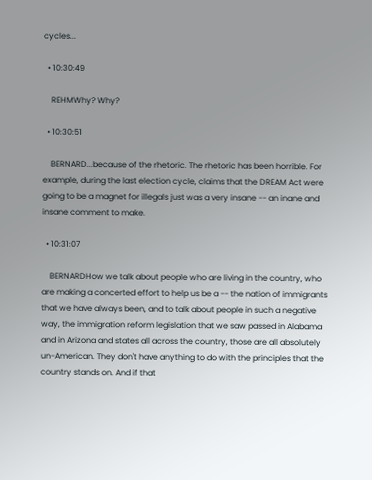cycles...

  • 10:30:49

    REHMWhy? Why?

  • 10:30:51

    BERNARD...because of the rhetoric. The rhetoric has been horrible. For example, during the last election cycle, claims that the DREAM Act were going to be a magnet for illegals just was a very insane -- an inane and insane comment to make.

  • 10:31:07

    BERNARDHow we talk about people who are living in the country, who are making a concerted effort to help us be a -- the nation of immigrants that we have always been, and to talk about people in such a negative way, the immigration reform legislation that we saw passed in Alabama and in Arizona and states all across the country, those are all absolutely un-American. They don't have anything to do with the principles that the country stands on. And if that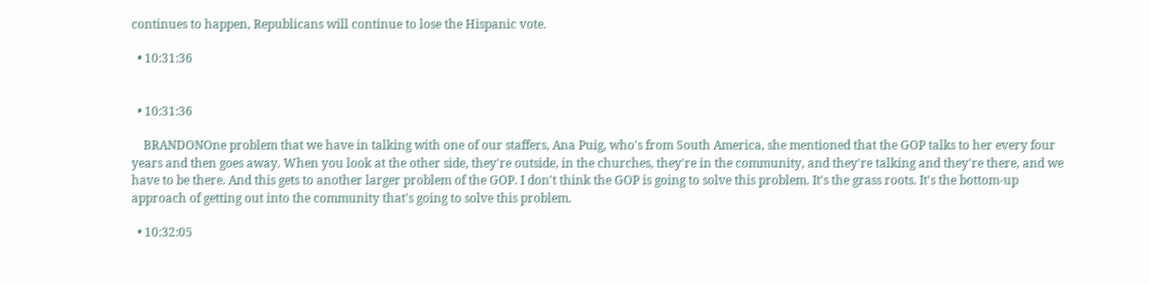continues to happen, Republicans will continue to lose the Hispanic vote.

  • 10:31:36


  • 10:31:36

    BRANDONOne problem that we have in talking with one of our staffers, Ana Puig, who's from South America, she mentioned that the GOP talks to her every four years and then goes away. When you look at the other side, they're outside, in the churches, they're in the community, and they're talking and they're there, and we have to be there. And this gets to another larger problem of the GOP. I don't think the GOP is going to solve this problem. It's the grass roots. It's the bottom-up approach of getting out into the community that's going to solve this problem.

  • 10:32:05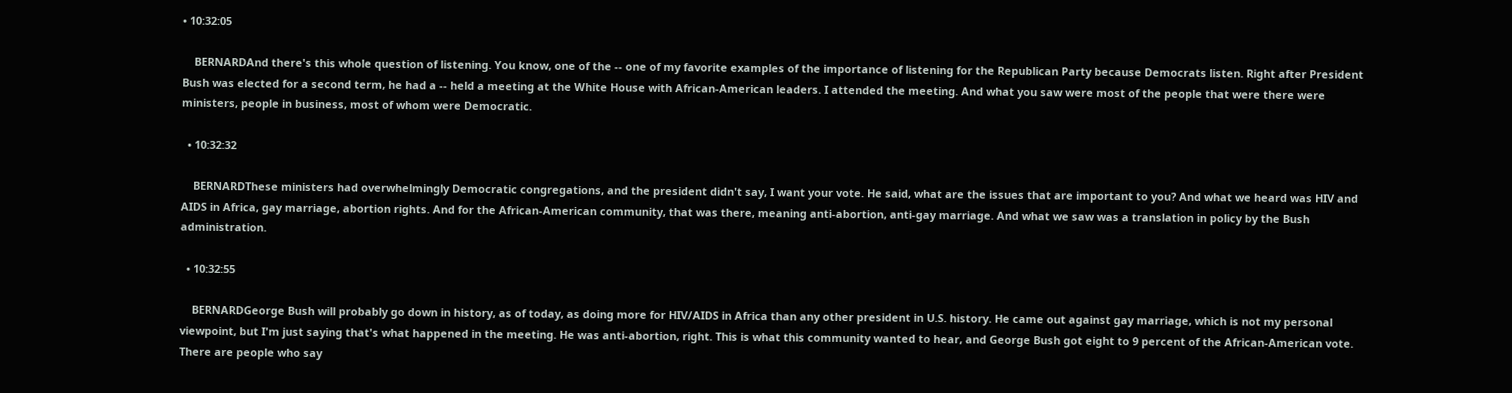• 10:32:05

    BERNARDAnd there's this whole question of listening. You know, one of the -- one of my favorite examples of the importance of listening for the Republican Party because Democrats listen. Right after President Bush was elected for a second term, he had a -- held a meeting at the White House with African-American leaders. I attended the meeting. And what you saw were most of the people that were there were ministers, people in business, most of whom were Democratic.

  • 10:32:32

    BERNARDThese ministers had overwhelmingly Democratic congregations, and the president didn't say, I want your vote. He said, what are the issues that are important to you? And what we heard was HIV and AIDS in Africa, gay marriage, abortion rights. And for the African-American community, that was there, meaning anti-abortion, anti-gay marriage. And what we saw was a translation in policy by the Bush administration.

  • 10:32:55

    BERNARDGeorge Bush will probably go down in history, as of today, as doing more for HIV/AIDS in Africa than any other president in U.S. history. He came out against gay marriage, which is not my personal viewpoint, but I'm just saying that's what happened in the meeting. He was anti-abortion, right. This is what this community wanted to hear, and George Bush got eight to 9 percent of the African-American vote. There are people who say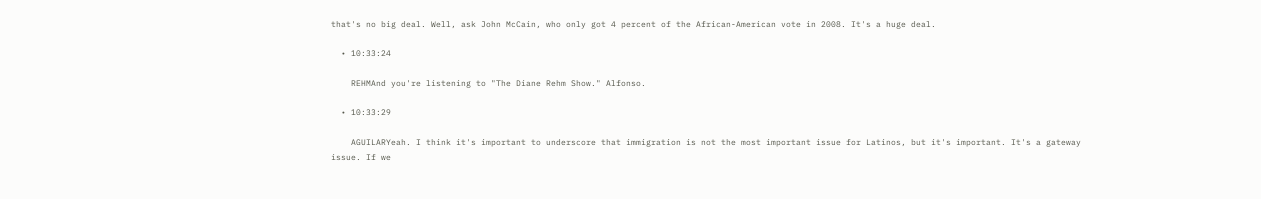that's no big deal. Well, ask John McCain, who only got 4 percent of the African-American vote in 2008. It's a huge deal.

  • 10:33:24

    REHMAnd you're listening to "The Diane Rehm Show." Alfonso.

  • 10:33:29

    AGUILARYeah. I think it's important to underscore that immigration is not the most important issue for Latinos, but it's important. It's a gateway issue. If we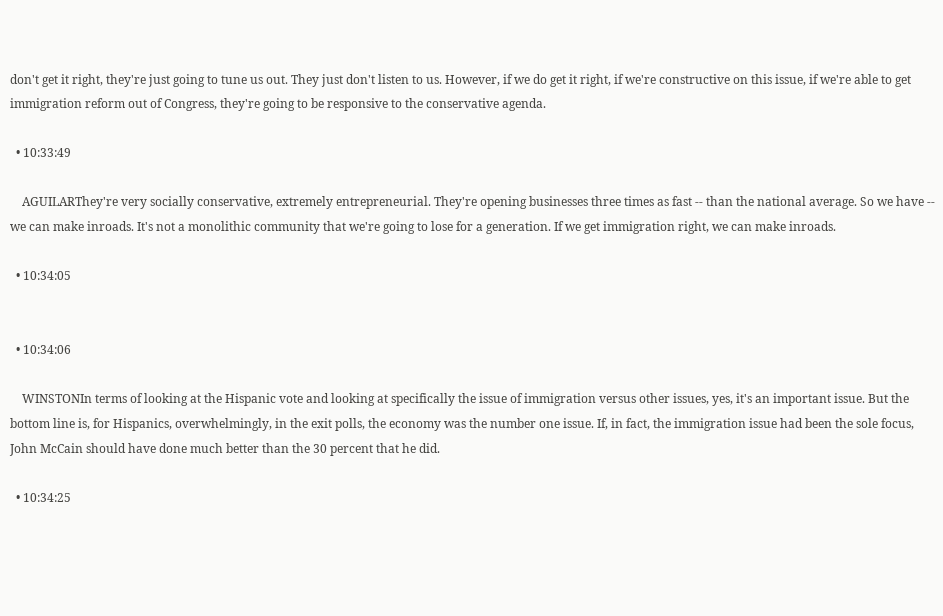don't get it right, they're just going to tune us out. They just don't listen to us. However, if we do get it right, if we're constructive on this issue, if we're able to get immigration reform out of Congress, they're going to be responsive to the conservative agenda.

  • 10:33:49

    AGUILARThey're very socially conservative, extremely entrepreneurial. They're opening businesses three times as fast -- than the national average. So we have -- we can make inroads. It's not a monolithic community that we're going to lose for a generation. If we get immigration right, we can make inroads.

  • 10:34:05


  • 10:34:06

    WINSTONIn terms of looking at the Hispanic vote and looking at specifically the issue of immigration versus other issues, yes, it's an important issue. But the bottom line is, for Hispanics, overwhelmingly, in the exit polls, the economy was the number one issue. If, in fact, the immigration issue had been the sole focus, John McCain should have done much better than the 30 percent that he did.

  • 10:34:25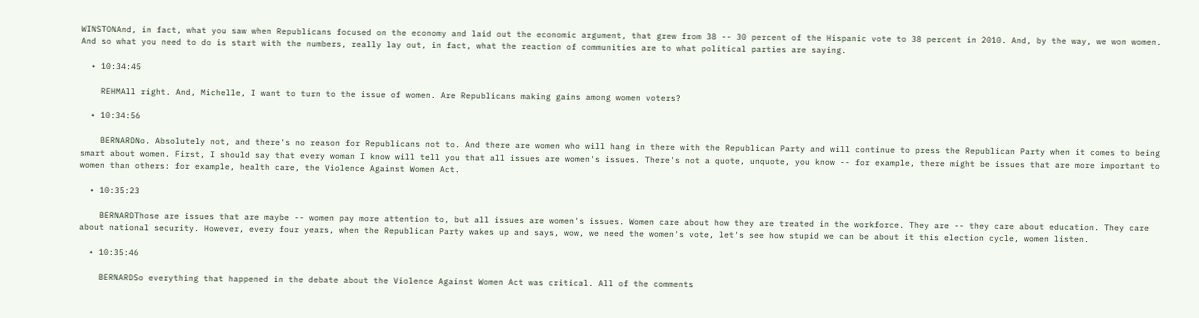WINSTONAnd, in fact, what you saw when Republicans focused on the economy and laid out the economic argument, that grew from 38 -- 30 percent of the Hispanic vote to 38 percent in 2010. And, by the way, we won women. And so what you need to do is start with the numbers, really lay out, in fact, what the reaction of communities are to what political parties are saying.

  • 10:34:45

    REHMAll right. And, Michelle, I want to turn to the issue of women. Are Republicans making gains among women voters?

  • 10:34:56

    BERNARDNo. Absolutely not, and there's no reason for Republicans not to. And there are women who will hang in there with the Republican Party and will continue to press the Republican Party when it comes to being smart about women. First, I should say that every woman I know will tell you that all issues are women's issues. There's not a quote, unquote, you know -- for example, there might be issues that are more important to women than others: for example, health care, the Violence Against Women Act.

  • 10:35:23

    BERNARDThose are issues that are maybe -- women pay more attention to, but all issues are women's issues. Women care about how they are treated in the workforce. They are -- they care about education. They care about national security. However, every four years, when the Republican Party wakes up and says, wow, we need the women's vote, let's see how stupid we can be about it this election cycle, women listen.

  • 10:35:46

    BERNARDSo everything that happened in the debate about the Violence Against Women Act was critical. All of the comments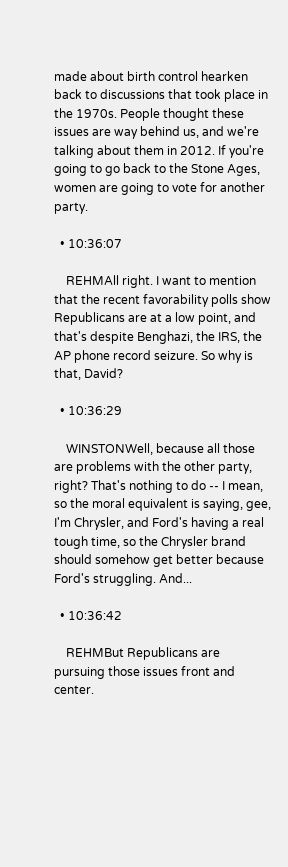made about birth control hearken back to discussions that took place in the 1970s. People thought these issues are way behind us, and we're talking about them in 2012. If you're going to go back to the Stone Ages, women are going to vote for another party.

  • 10:36:07

    REHMAll right. I want to mention that the recent favorability polls show Republicans are at a low point, and that's despite Benghazi, the IRS, the AP phone record seizure. So why is that, David?

  • 10:36:29

    WINSTONWell, because all those are problems with the other party, right? That's nothing to do -- I mean, so the moral equivalent is saying, gee, I'm Chrysler, and Ford's having a real tough time, so the Chrysler brand should somehow get better because Ford's struggling. And...

  • 10:36:42

    REHMBut Republicans are pursuing those issues front and center.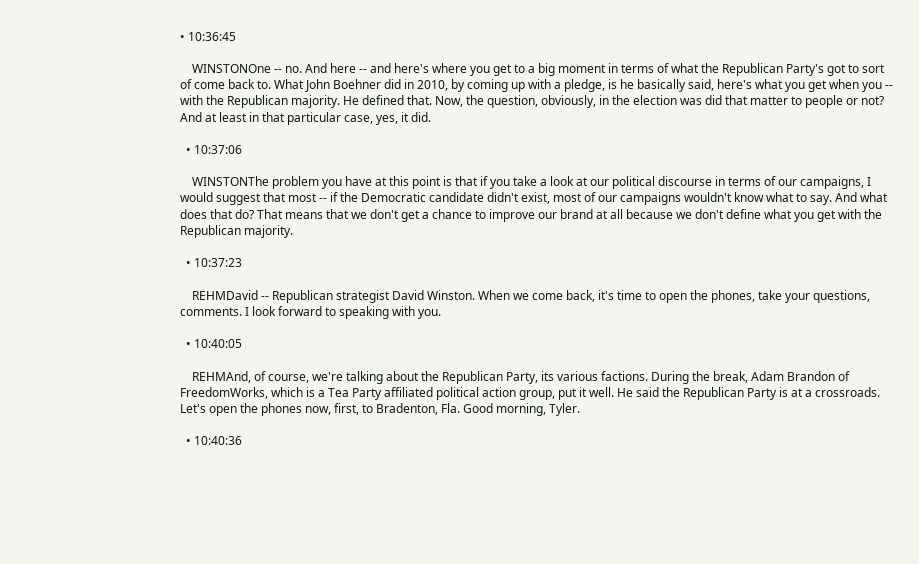• 10:36:45

    WINSTONOne -- no. And here -- and here's where you get to a big moment in terms of what the Republican Party's got to sort of come back to. What John Boehner did in 2010, by coming up with a pledge, is he basically said, here's what you get when you -- with the Republican majority. He defined that. Now, the question, obviously, in the election was did that matter to people or not? And at least in that particular case, yes, it did.

  • 10:37:06

    WINSTONThe problem you have at this point is that if you take a look at our political discourse in terms of our campaigns, I would suggest that most -- if the Democratic candidate didn't exist, most of our campaigns wouldn't know what to say. And what does that do? That means that we don't get a chance to improve our brand at all because we don't define what you get with the Republican majority.

  • 10:37:23

    REHMDavid -- Republican strategist David Winston. When we come back, it's time to open the phones, take your questions, comments. I look forward to speaking with you.

  • 10:40:05

    REHMAnd, of course, we're talking about the Republican Party, its various factions. During the break, Adam Brandon of FreedomWorks, which is a Tea Party affiliated political action group, put it well. He said the Republican Party is at a crossroads. Let's open the phones now, first, to Bradenton, Fla. Good morning, Tyler.

  • 10:40:36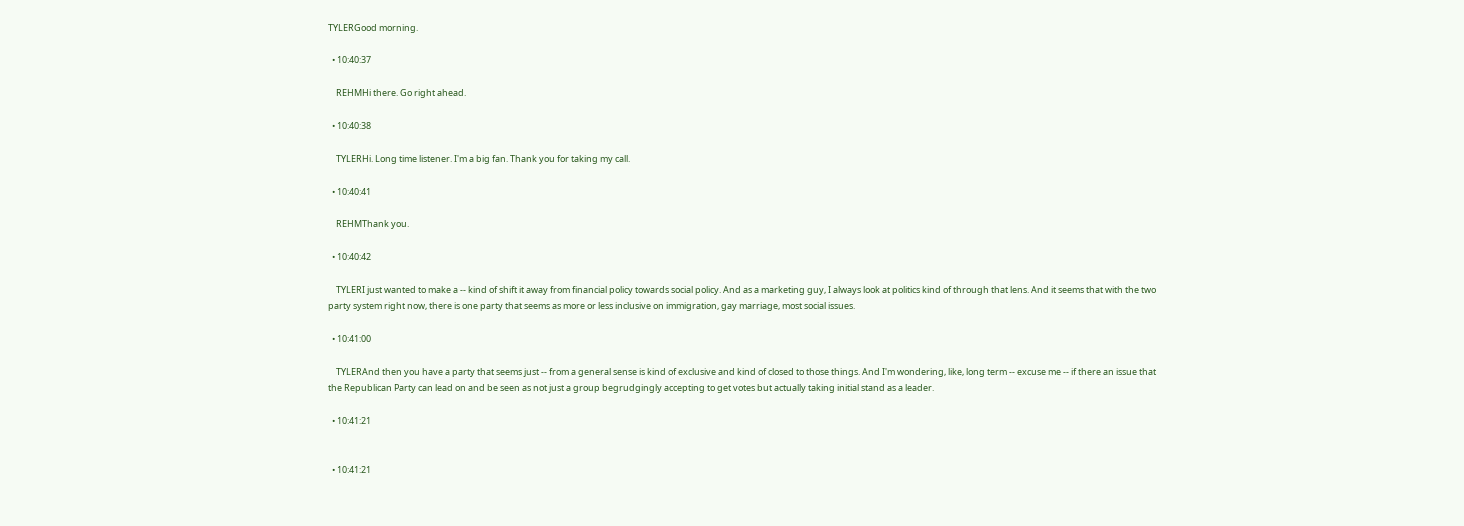TYLERGood morning.

  • 10:40:37

    REHMHi there. Go right ahead.

  • 10:40:38

    TYLERHi. Long time listener. I'm a big fan. Thank you for taking my call.

  • 10:40:41

    REHMThank you.

  • 10:40:42

    TYLERI just wanted to make a -- kind of shift it away from financial policy towards social policy. And as a marketing guy, I always look at politics kind of through that lens. And it seems that with the two party system right now, there is one party that seems as more or less inclusive on immigration, gay marriage, most social issues.

  • 10:41:00

    TYLERAnd then you have a party that seems just -- from a general sense is kind of exclusive and kind of closed to those things. And I'm wondering, like, long term -- excuse me -- if there an issue that the Republican Party can lead on and be seen as not just a group begrudgingly accepting to get votes but actually taking initial stand as a leader.

  • 10:41:21


  • 10:41:21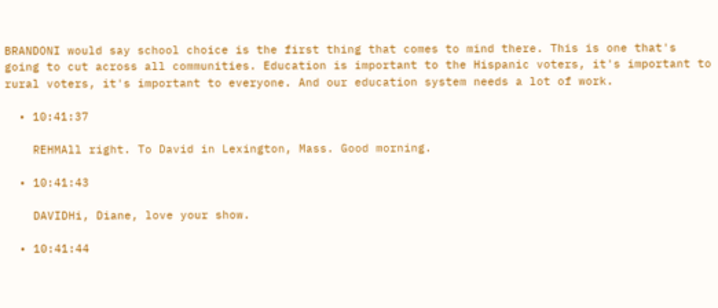BRANDONI would say school choice is the first thing that comes to mind there. This is one that's going to cut across all communities. Education is important to the Hispanic voters, it's important to rural voters, it's important to everyone. And our education system needs a lot of work.

  • 10:41:37

    REHMAll right. To David in Lexington, Mass. Good morning.

  • 10:41:43

    DAVIDHi, Diane, love your show.

  • 10:41:44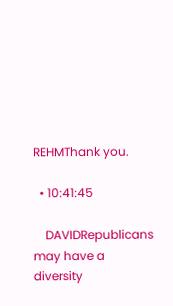REHMThank you.

  • 10:41:45

    DAVIDRepublicans may have a diversity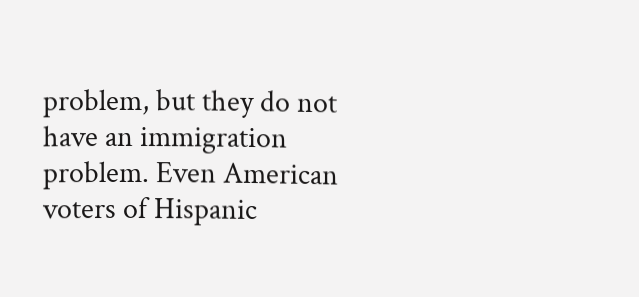problem, but they do not have an immigration problem. Even American voters of Hispanic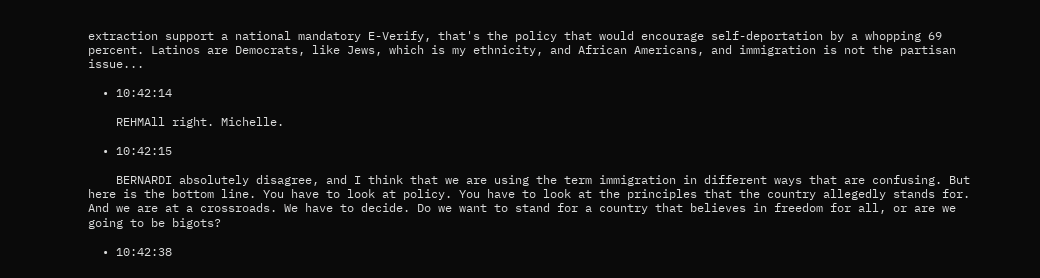extraction support a national mandatory E-Verify, that's the policy that would encourage self-deportation by a whopping 69 percent. Latinos are Democrats, like Jews, which is my ethnicity, and African Americans, and immigration is not the partisan issue...

  • 10:42:14

    REHMAll right. Michelle.

  • 10:42:15

    BERNARDI absolutely disagree, and I think that we are using the term immigration in different ways that are confusing. But here is the bottom line. You have to look at policy. You have to look at the principles that the country allegedly stands for. And we are at a crossroads. We have to decide. Do we want to stand for a country that believes in freedom for all, or are we going to be bigots?

  • 10:42:38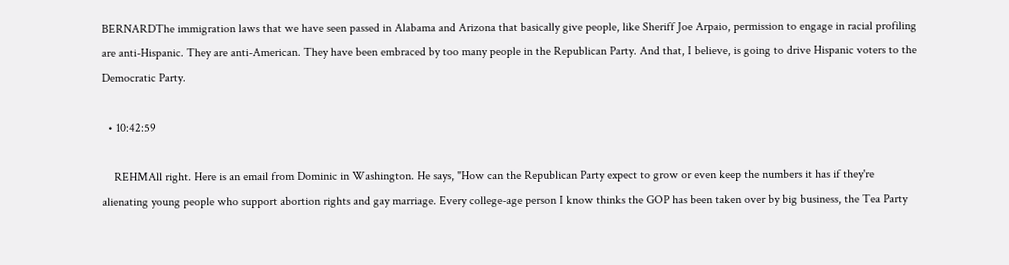BERNARDThe immigration laws that we have seen passed in Alabama and Arizona that basically give people, like Sheriff Joe Arpaio, permission to engage in racial profiling are anti-Hispanic. They are anti-American. They have been embraced by too many people in the Republican Party. And that, I believe, is going to drive Hispanic voters to the Democratic Party.

  • 10:42:59

    REHMAll right. Here is an email from Dominic in Washington. He says, "How can the Republican Party expect to grow or even keep the numbers it has if they're alienating young people who support abortion rights and gay marriage. Every college-age person I know thinks the GOP has been taken over by big business, the Tea Party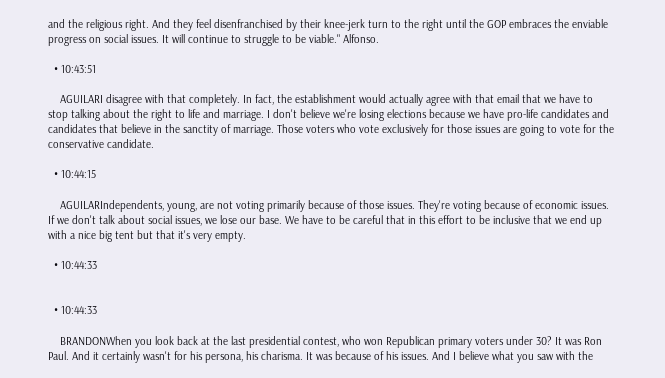and the religious right. And they feel disenfranchised by their knee-jerk turn to the right until the GOP embraces the enviable progress on social issues. It will continue to struggle to be viable." Alfonso.

  • 10:43:51

    AGUILARI disagree with that completely. In fact, the establishment would actually agree with that email that we have to stop talking about the right to life and marriage. I don't believe we're losing elections because we have pro-life candidates and candidates that believe in the sanctity of marriage. Those voters who vote exclusively for those issues are going to vote for the conservative candidate.

  • 10:44:15

    AGUILARIndependents, young, are not voting primarily because of those issues. They're voting because of economic issues. If we don't talk about social issues, we lose our base. We have to be careful that in this effort to be inclusive that we end up with a nice big tent but that it's very empty.

  • 10:44:33


  • 10:44:33

    BRANDONWhen you look back at the last presidential contest, who won Republican primary voters under 30? It was Ron Paul. And it certainly wasn't for his persona, his charisma. It was because of his issues. And I believe what you saw with the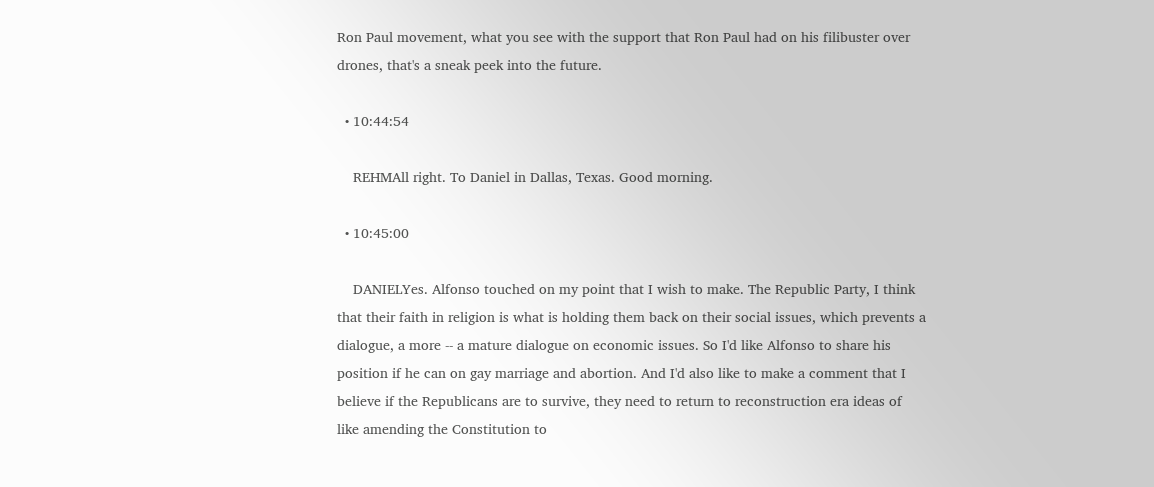Ron Paul movement, what you see with the support that Ron Paul had on his filibuster over drones, that's a sneak peek into the future.

  • 10:44:54

    REHMAll right. To Daniel in Dallas, Texas. Good morning.

  • 10:45:00

    DANIELYes. Alfonso touched on my point that I wish to make. The Republic Party, I think that their faith in religion is what is holding them back on their social issues, which prevents a dialogue, a more -- a mature dialogue on economic issues. So I'd like Alfonso to share his position if he can on gay marriage and abortion. And I'd also like to make a comment that I believe if the Republicans are to survive, they need to return to reconstruction era ideas of like amending the Constitution to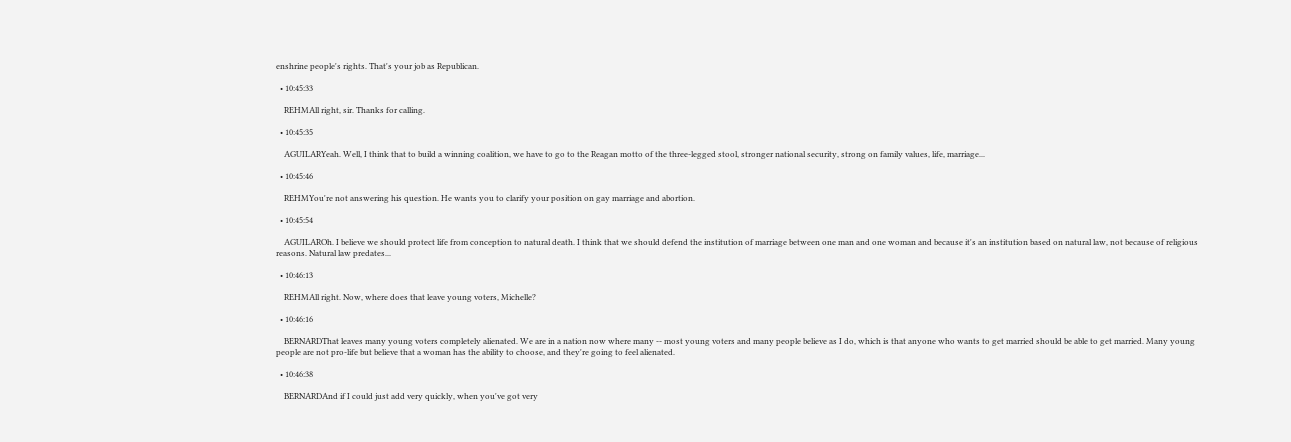enshrine people's rights. That's your job as Republican.

  • 10:45:33

    REHMAll right, sir. Thanks for calling.

  • 10:45:35

    AGUILARYeah. Well, I think that to build a winning coalition, we have to go to the Reagan motto of the three-legged stool, stronger national security, strong on family values, life, marriage...

  • 10:45:46

    REHMYou're not answering his question. He wants you to clarify your position on gay marriage and abortion.

  • 10:45:54

    AGUILAROh. I believe we should protect life from conception to natural death. I think that we should defend the institution of marriage between one man and one woman and because it's an institution based on natural law, not because of religious reasons. Natural law predates...

  • 10:46:13

    REHMAll right. Now, where does that leave young voters, Michelle?

  • 10:46:16

    BERNARDThat leaves many young voters completely alienated. We are in a nation now where many -- most young voters and many people believe as I do, which is that anyone who wants to get married should be able to get married. Many young people are not pro-life but believe that a woman has the ability to choose, and they're going to feel alienated.

  • 10:46:38

    BERNARDAnd if I could just add very quickly, when you've got very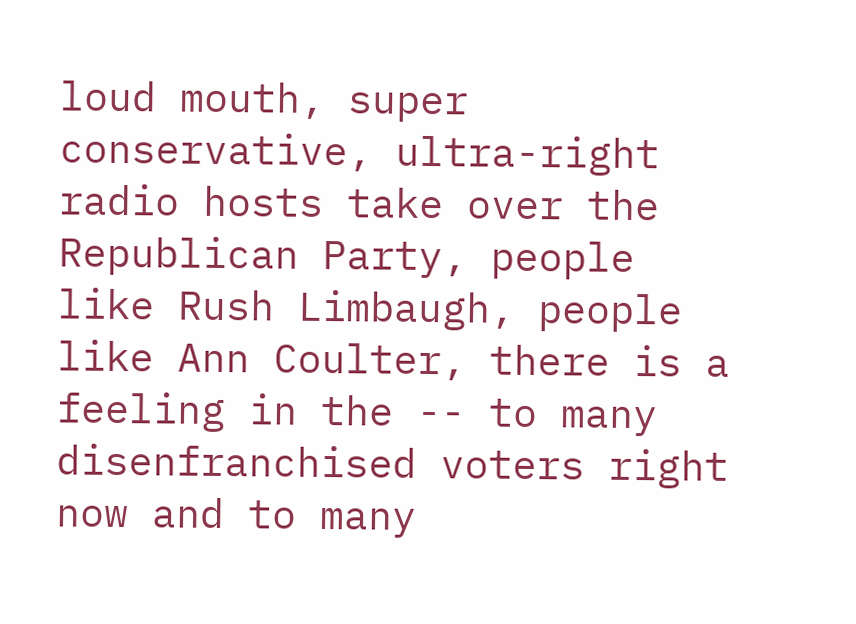loud mouth, super conservative, ultra-right radio hosts take over the Republican Party, people like Rush Limbaugh, people like Ann Coulter, there is a feeling in the -- to many disenfranchised voters right now and to many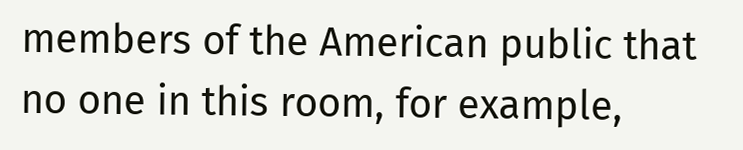members of the American public that no one in this room, for example,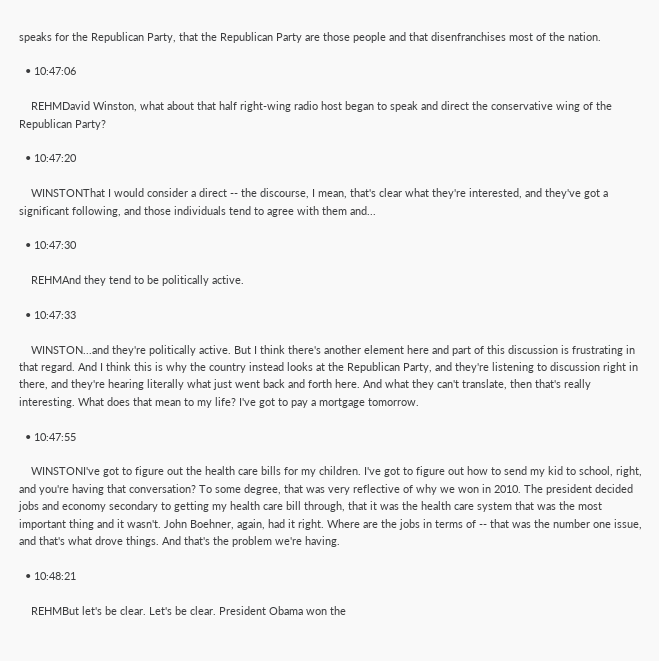speaks for the Republican Party, that the Republican Party are those people and that disenfranchises most of the nation.

  • 10:47:06

    REHMDavid Winston, what about that half right-wing radio host began to speak and direct the conservative wing of the Republican Party?

  • 10:47:20

    WINSTONThat I would consider a direct -- the discourse, I mean, that's clear what they're interested, and they've got a significant following, and those individuals tend to agree with them and...

  • 10:47:30

    REHMAnd they tend to be politically active.

  • 10:47:33

    WINSTON...and they're politically active. But I think there's another element here and part of this discussion is frustrating in that regard. And I think this is why the country instead looks at the Republican Party, and they're listening to discussion right in there, and they're hearing literally what just went back and forth here. And what they can't translate, then that's really interesting. What does that mean to my life? I've got to pay a mortgage tomorrow.

  • 10:47:55

    WINSTONI've got to figure out the health care bills for my children. I've got to figure out how to send my kid to school, right, and you're having that conversation? To some degree, that was very reflective of why we won in 2010. The president decided jobs and economy secondary to getting my health care bill through, that it was the health care system that was the most important thing and it wasn't. John Boehner, again, had it right. Where are the jobs in terms of -- that was the number one issue, and that's what drove things. And that's the problem we're having.

  • 10:48:21

    REHMBut let's be clear. Let's be clear. President Obama won the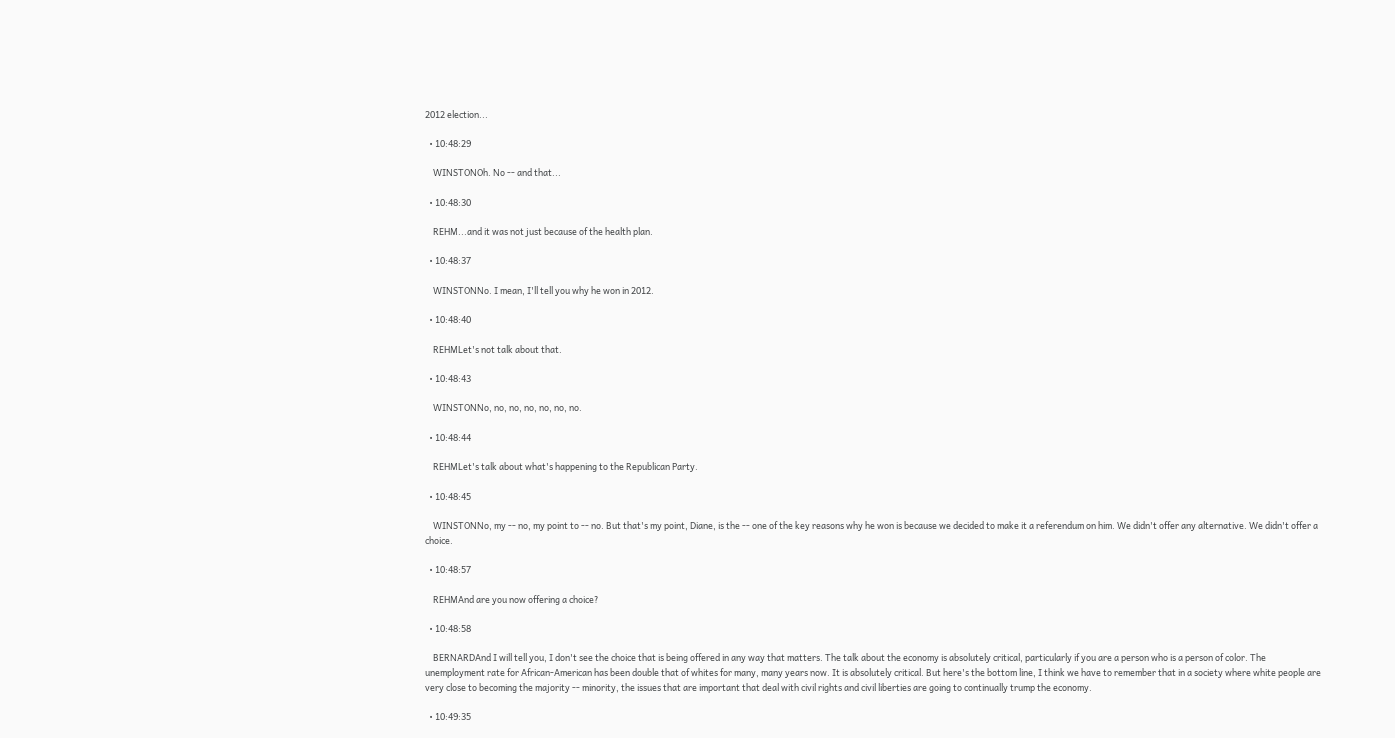2012 election...

  • 10:48:29

    WINSTONOh. No -- and that...

  • 10:48:30

    REHM...and it was not just because of the health plan.

  • 10:48:37

    WINSTONNo. I mean, I'll tell you why he won in 2012.

  • 10:48:40

    REHMLet's not talk about that.

  • 10:48:43

    WINSTONNo, no, no, no, no, no, no.

  • 10:48:44

    REHMLet's talk about what's happening to the Republican Party.

  • 10:48:45

    WINSTONNo, my -- no, my point to -- no. But that's my point, Diane, is the -- one of the key reasons why he won is because we decided to make it a referendum on him. We didn't offer any alternative. We didn't offer a choice.

  • 10:48:57

    REHMAnd are you now offering a choice?

  • 10:48:58

    BERNARDAnd I will tell you, I don't see the choice that is being offered in any way that matters. The talk about the economy is absolutely critical, particularly if you are a person who is a person of color. The unemployment rate for African-American has been double that of whites for many, many years now. It is absolutely critical. But here's the bottom line, I think we have to remember that in a society where white people are very close to becoming the majority -- minority, the issues that are important that deal with civil rights and civil liberties are going to continually trump the economy.

  • 10:49:35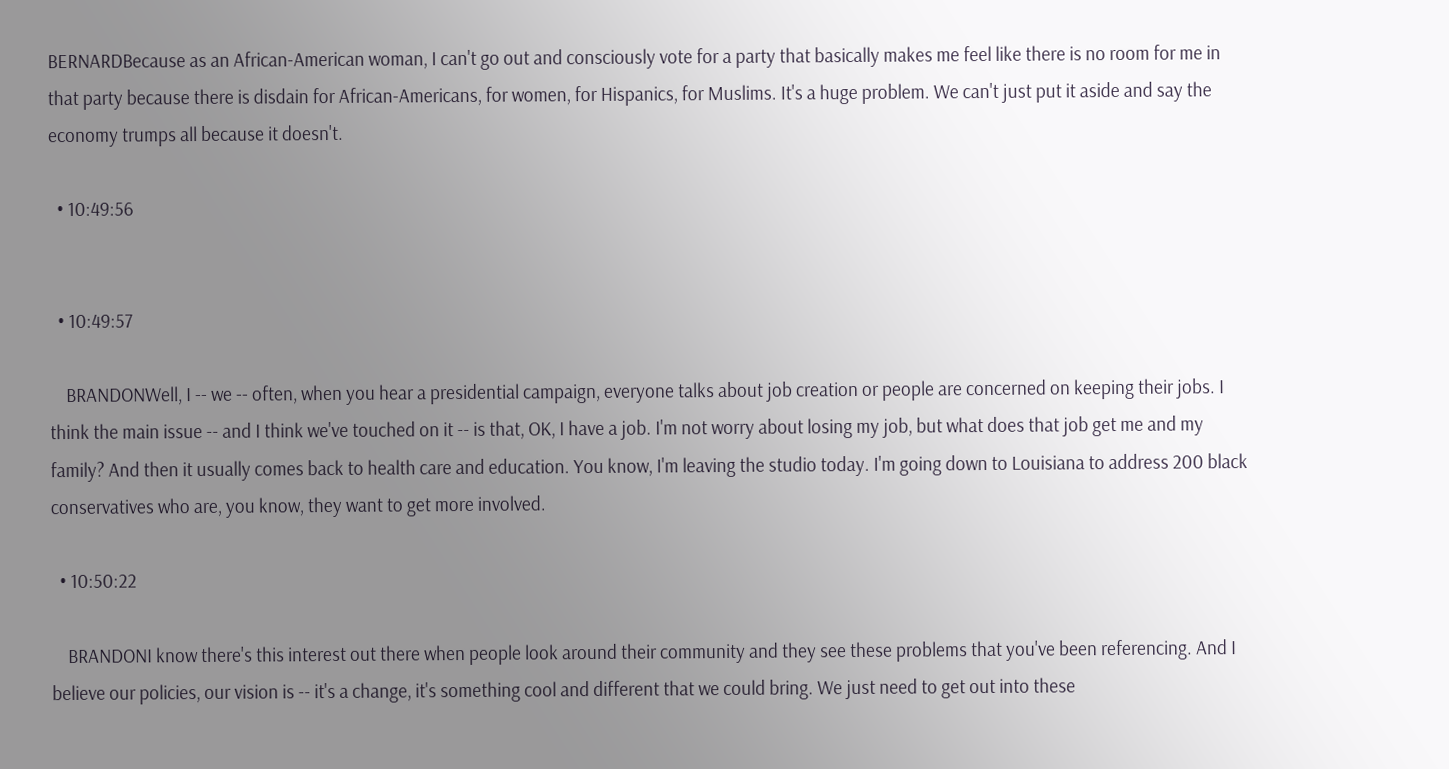BERNARDBecause as an African-American woman, I can't go out and consciously vote for a party that basically makes me feel like there is no room for me in that party because there is disdain for African-Americans, for women, for Hispanics, for Muslims. It's a huge problem. We can't just put it aside and say the economy trumps all because it doesn't.

  • 10:49:56


  • 10:49:57

    BRANDONWell, I -- we -- often, when you hear a presidential campaign, everyone talks about job creation or people are concerned on keeping their jobs. I think the main issue -- and I think we've touched on it -- is that, OK, I have a job. I'm not worry about losing my job, but what does that job get me and my family? And then it usually comes back to health care and education. You know, I'm leaving the studio today. I'm going down to Louisiana to address 200 black conservatives who are, you know, they want to get more involved.

  • 10:50:22

    BRANDONI know there's this interest out there when people look around their community and they see these problems that you've been referencing. And I believe our policies, our vision is -- it's a change, it's something cool and different that we could bring. We just need to get out into these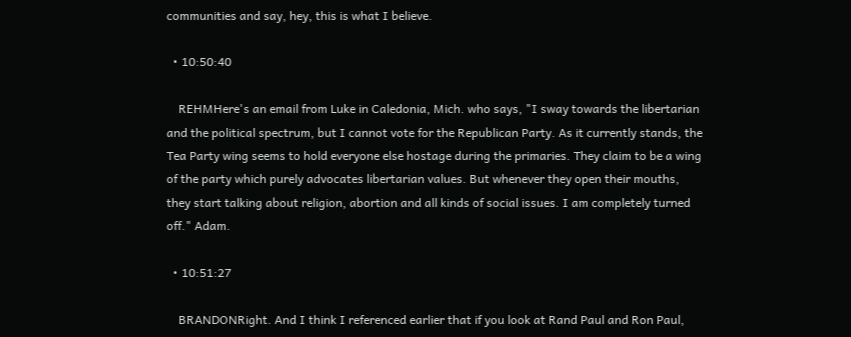communities and say, hey, this is what I believe.

  • 10:50:40

    REHMHere's an email from Luke in Caledonia, Mich. who says, "I sway towards the libertarian and the political spectrum, but I cannot vote for the Republican Party. As it currently stands, the Tea Party wing seems to hold everyone else hostage during the primaries. They claim to be a wing of the party which purely advocates libertarian values. But whenever they open their mouths, they start talking about religion, abortion and all kinds of social issues. I am completely turned off." Adam.

  • 10:51:27

    BRANDONRight. And I think I referenced earlier that if you look at Rand Paul and Ron Paul,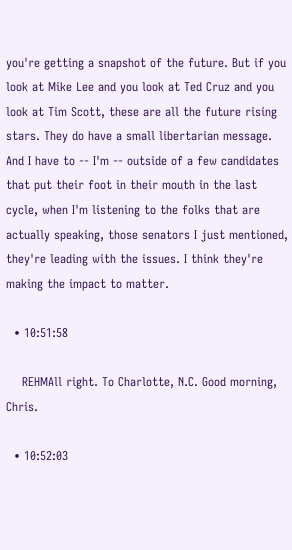you're getting a snapshot of the future. But if you look at Mike Lee and you look at Ted Cruz and you look at Tim Scott, these are all the future rising stars. They do have a small libertarian message. And I have to -- I'm -- outside of a few candidates that put their foot in their mouth in the last cycle, when I'm listening to the folks that are actually speaking, those senators I just mentioned, they're leading with the issues. I think they're making the impact to matter.

  • 10:51:58

    REHMAll right. To Charlotte, N.C. Good morning, Chris.

  • 10:52:03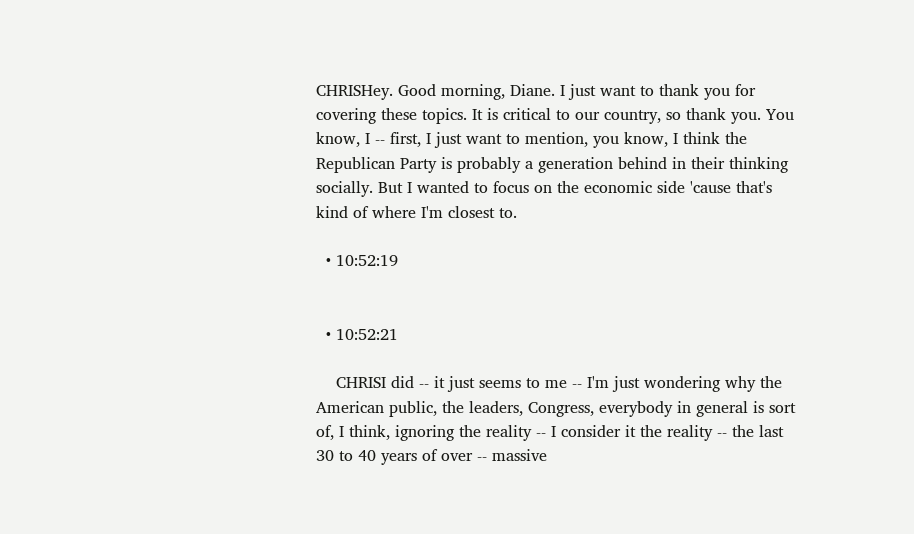CHRISHey. Good morning, Diane. I just want to thank you for covering these topics. It is critical to our country, so thank you. You know, I -- first, I just want to mention, you know, I think the Republican Party is probably a generation behind in their thinking socially. But I wanted to focus on the economic side 'cause that's kind of where I'm closest to.

  • 10:52:19


  • 10:52:21

    CHRISI did -- it just seems to me -- I'm just wondering why the American public, the leaders, Congress, everybody in general is sort of, I think, ignoring the reality -- I consider it the reality -- the last 30 to 40 years of over -- massive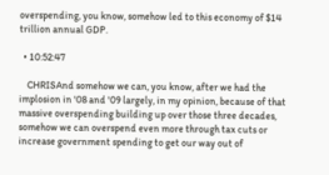overspending, you know, somehow led to this economy of $14 trillion annual GDP.

  • 10:52:47

    CHRISAnd somehow we can, you know, after we had the implosion in '08 and '09 largely, in my opinion, because of that massive overspending building up over those three decades, somehow we can overspend even more through tax cuts or increase government spending to get our way out of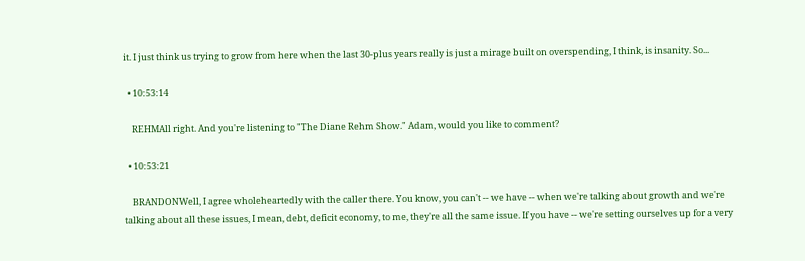it. I just think us trying to grow from here when the last 30-plus years really is just a mirage built on overspending, I think, is insanity. So...

  • 10:53:14

    REHMAll right. And you're listening to "The Diane Rehm Show." Adam, would you like to comment?

  • 10:53:21

    BRANDONWell, I agree wholeheartedly with the caller there. You know, you can't -- we have -- when we're talking about growth and we're talking about all these issues, I mean, debt, deficit economy, to me, they're all the same issue. If you have -- we're setting ourselves up for a very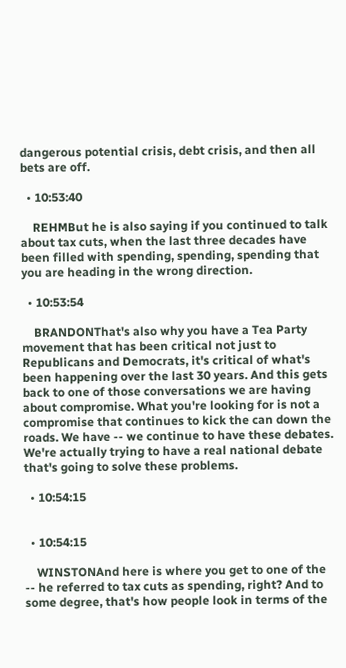dangerous potential crisis, debt crisis, and then all bets are off.

  • 10:53:40

    REHMBut he is also saying if you continued to talk about tax cuts, when the last three decades have been filled with spending, spending, spending that you are heading in the wrong direction.

  • 10:53:54

    BRANDONThat's also why you have a Tea Party movement that has been critical not just to Republicans and Democrats, it's critical of what's been happening over the last 30 years. And this gets back to one of those conversations we are having about compromise. What you're looking for is not a compromise that continues to kick the can down the roads. We have -- we continue to have these debates. We're actually trying to have a real national debate that's going to solve these problems.

  • 10:54:15


  • 10:54:15

    WINSTONAnd here is where you get to one of the -- he referred to tax cuts as spending, right? And to some degree, that's how people look in terms of the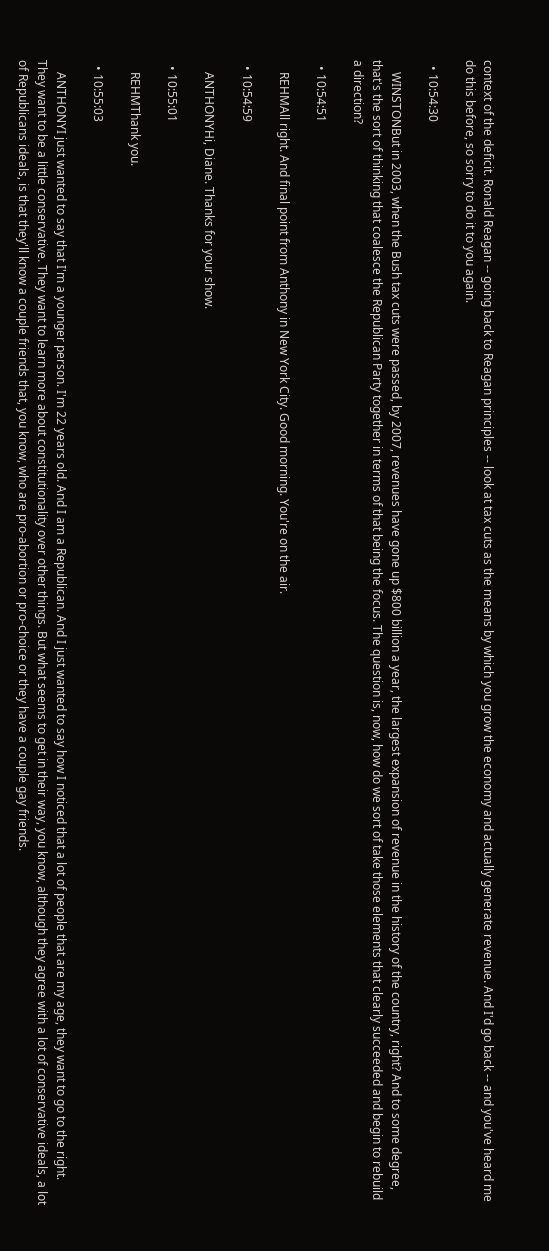context of the deficit. Ronald Reagan -- going back to Reagan principles -- look at tax cuts as the means by which you grow the economy and actually generate revenue. And I'd go back -- and you've heard me do this before, so sorry to do it to you again.

  • 10:54:30

    WINSTONBut in 2003, when the Bush tax cuts were passed, by 2007, revenues have gone up $800 billion a year, the largest expansion of revenue in the history of the country, right? And to some degree, that's the sort of thinking that coalesce the Republican Party together in terms of that being the focus. The question is, now, how do we sort of take those elements that clearly succeeded and begin to rebuild a direction?

  • 10:54:51

    REHMAll right. And final point from Anthony in New York City. Good morning. You're on the air.

  • 10:54:59

    ANTHONYHi, Diane. Thanks for your show.

  • 10:55:01

    REHMThank you.

  • 10:55:03

    ANTHONYI just wanted to say that I'm a younger person. I'm 22 years old. And I am a Republican. And I just wanted to say how I noticed that a lot of people that are my age, they want to go to the right. They want to be a little conservative. They want to learn more about constitutionality over other things. But what seems to get in their way, you know, although they agree with a lot of conservative ideals, a lot of Republicans ideals, is that they'll know a couple friends that, you know, who are pro-abortion or pro-choice or they have a couple gay friends.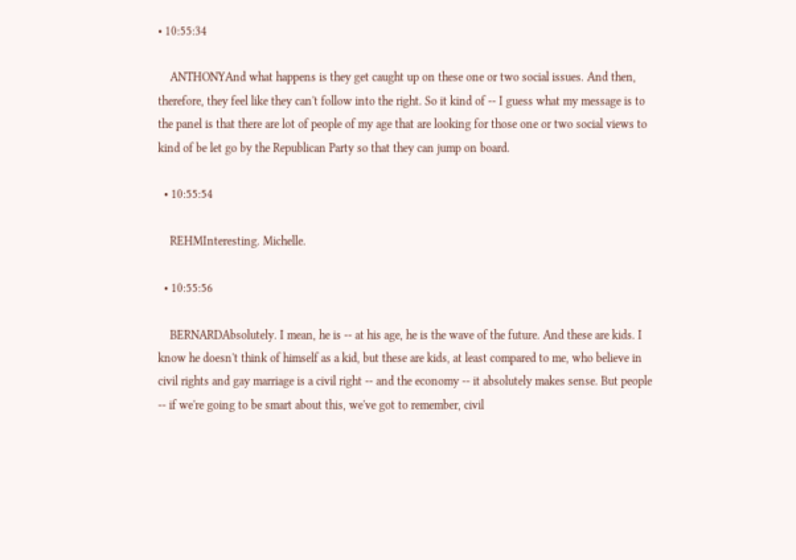• 10:55:34

    ANTHONYAnd what happens is they get caught up on these one or two social issues. And then, therefore, they feel like they can't follow into the right. So it kind of -- I guess what my message is to the panel is that there are lot of people of my age that are looking for those one or two social views to kind of be let go by the Republican Party so that they can jump on board.

  • 10:55:54

    REHMInteresting. Michelle.

  • 10:55:56

    BERNARDAbsolutely. I mean, he is -- at his age, he is the wave of the future. And these are kids. I know he doesn't think of himself as a kid, but these are kids, at least compared to me, who believe in civil rights and gay marriage is a civil right -- and the economy -- it absolutely makes sense. But people -- if we're going to be smart about this, we've got to remember, civil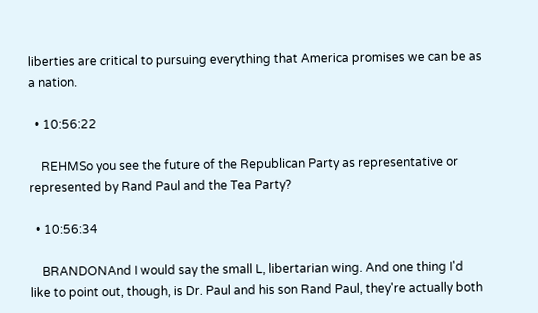liberties are critical to pursuing everything that America promises we can be as a nation.

  • 10:56:22

    REHMSo you see the future of the Republican Party as representative or represented by Rand Paul and the Tea Party?

  • 10:56:34

    BRANDONAnd I would say the small L, libertarian wing. And one thing I'd like to point out, though, is Dr. Paul and his son Rand Paul, they're actually both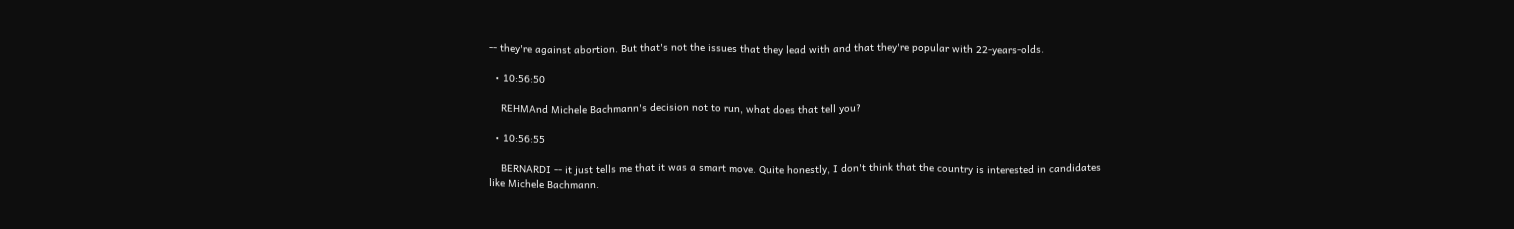-- they're against abortion. But that's not the issues that they lead with and that they're popular with 22-years-olds.

  • 10:56:50

    REHMAnd Michele Bachmann's decision not to run, what does that tell you?

  • 10:56:55

    BERNARDI -- it just tells me that it was a smart move. Quite honestly, I don't think that the country is interested in candidates like Michele Bachmann.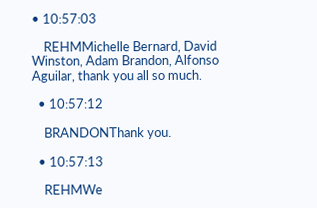• 10:57:03

    REHMMichelle Bernard, David Winston, Adam Brandon, Alfonso Aguilar, thank you all so much.

  • 10:57:12

    BRANDONThank you.

  • 10:57:13

    REHMWe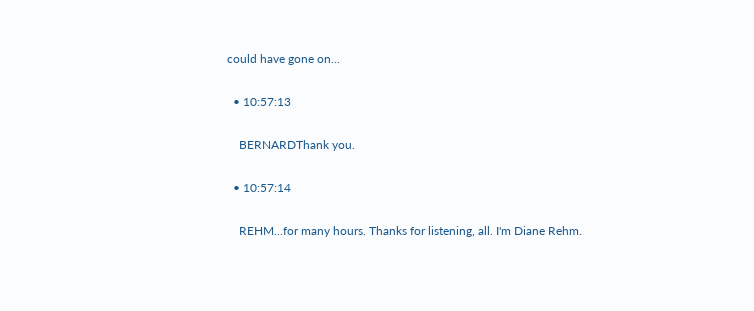could have gone on...

  • 10:57:13

    BERNARDThank you.

  • 10:57:14

    REHM...for many hours. Thanks for listening, all. I'm Diane Rehm.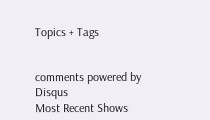Topics + Tags


comments powered by Disqus
Most Recent Shows